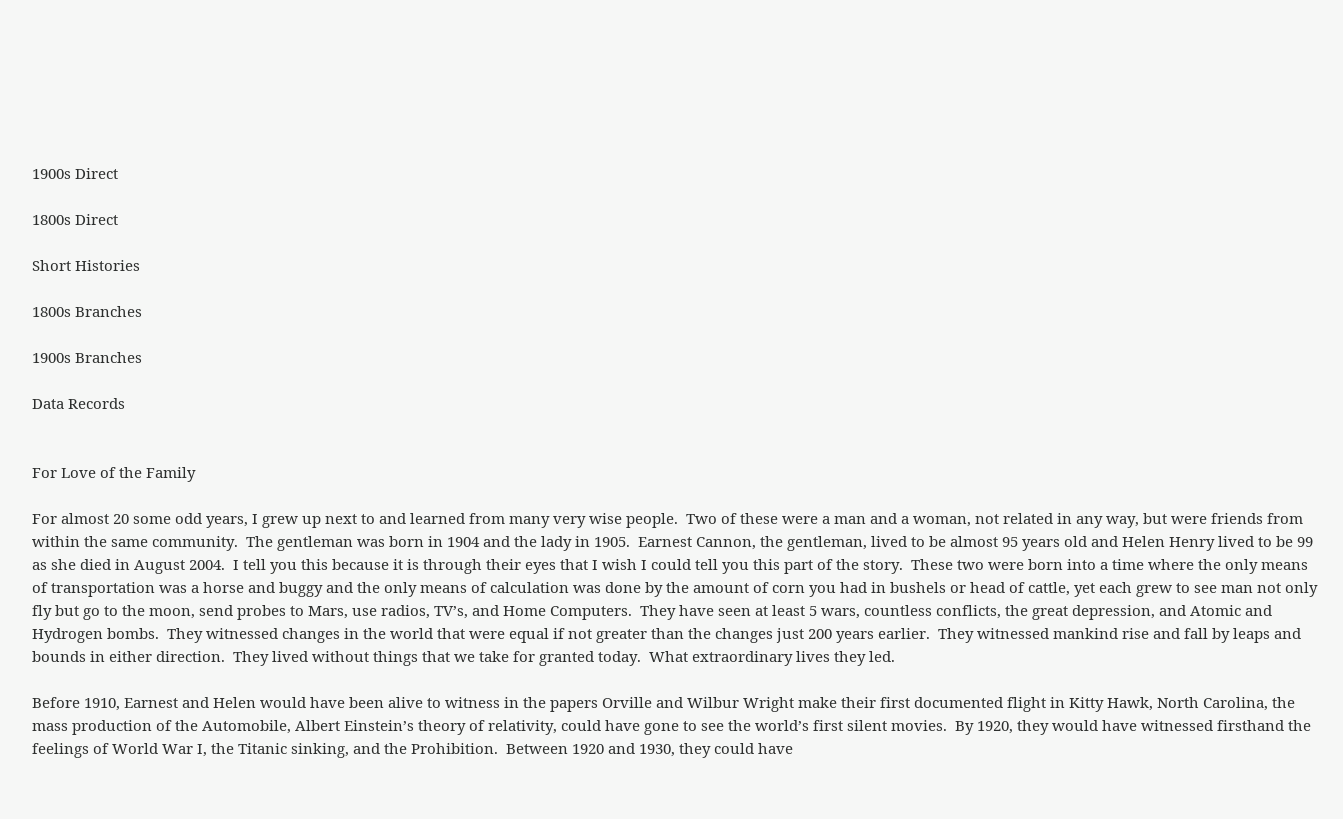1900s Direct

1800s Direct

Short Histories

1800s Branches

1900s Branches

Data Records


For Love of the Family

For almost 20 some odd years, I grew up next to and learned from many very wise people.  Two of these were a man and a woman, not related in any way, but were friends from within the same community.  The gentleman was born in 1904 and the lady in 1905.  Earnest Cannon, the gentleman, lived to be almost 95 years old and Helen Henry lived to be 99 as she died in August 2004.  I tell you this because it is through their eyes that I wish I could tell you this part of the story.  These two were born into a time where the only means of transportation was a horse and buggy and the only means of calculation was done by the amount of corn you had in bushels or head of cattle, yet each grew to see man not only fly but go to the moon, send probes to Mars, use radios, TV’s, and Home Computers.  They have seen at least 5 wars, countless conflicts, the great depression, and Atomic and Hydrogen bombs.  They witnessed changes in the world that were equal if not greater than the changes just 200 years earlier.  They witnessed mankind rise and fall by leaps and bounds in either direction.  They lived without things that we take for granted today.  What extraordinary lives they led.

Before 1910, Earnest and Helen would have been alive to witness in the papers Orville and Wilbur Wright make their first documented flight in Kitty Hawk, North Carolina, the mass production of the Automobile, Albert Einstein’s theory of relativity, could have gone to see the world’s first silent movies.  By 1920, they would have witnessed firsthand the feelings of World War I, the Titanic sinking, and the Prohibition.  Between 1920 and 1930, they could have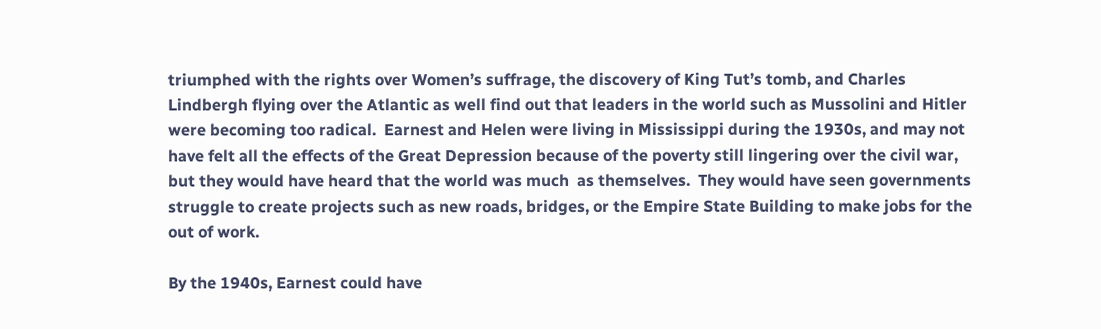triumphed with the rights over Women’s suffrage, the discovery of King Tut’s tomb, and Charles Lindbergh flying over the Atlantic as well find out that leaders in the world such as Mussolini and Hitler were becoming too radical.  Earnest and Helen were living in Mississippi during the 1930s, and may not have felt all the effects of the Great Depression because of the poverty still lingering over the civil war, but they would have heard that the world was much  as themselves.  They would have seen governments struggle to create projects such as new roads, bridges, or the Empire State Building to make jobs for the out of work.

By the 1940s, Earnest could have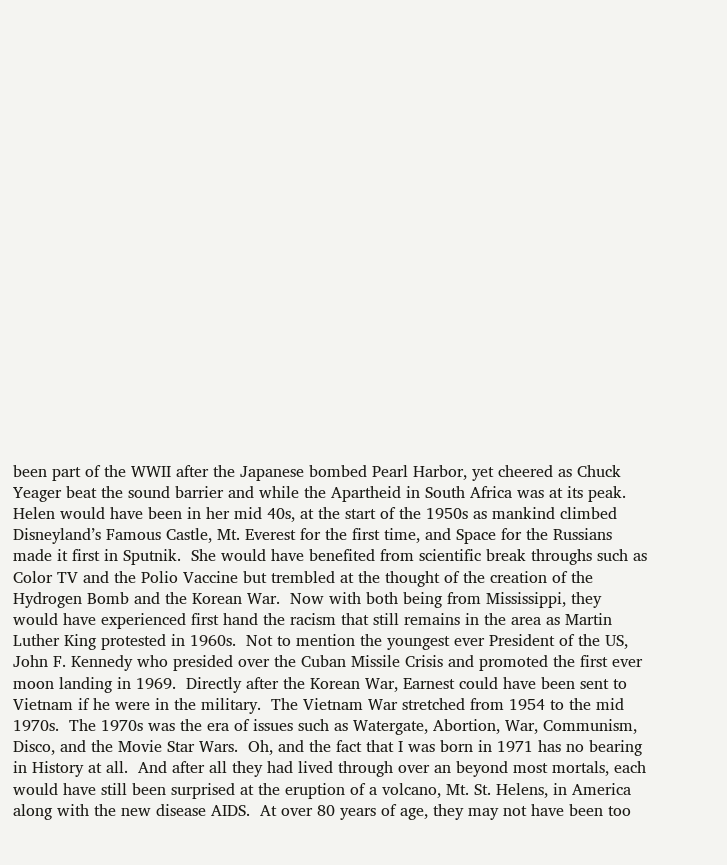been part of the WWII after the Japanese bombed Pearl Harbor, yet cheered as Chuck Yeager beat the sound barrier and while the Apartheid in South Africa was at its peak.  Helen would have been in her mid 40s, at the start of the 1950s as mankind climbed Disneyland’s Famous Castle, Mt. Everest for the first time, and Space for the Russians made it first in Sputnik.  She would have benefited from scientific break throughs such as Color TV and the Polio Vaccine but trembled at the thought of the creation of the Hydrogen Bomb and the Korean War.  Now with both being from Mississippi, they would have experienced first hand the racism that still remains in the area as Martin Luther King protested in 1960s.  Not to mention the youngest ever President of the US, John F. Kennedy who presided over the Cuban Missile Crisis and promoted the first ever moon landing in 1969.  Directly after the Korean War, Earnest could have been sent to Vietnam if he were in the military.  The Vietnam War stretched from 1954 to the mid 1970s.  The 1970s was the era of issues such as Watergate, Abortion, War, Communism, Disco, and the Movie Star Wars.  Oh, and the fact that I was born in 1971 has no bearing in History at all.  And after all they had lived through over an beyond most mortals, each would have still been surprised at the eruption of a volcano, Mt. St. Helens, in America along with the new disease AIDS.  At over 80 years of age, they may not have been too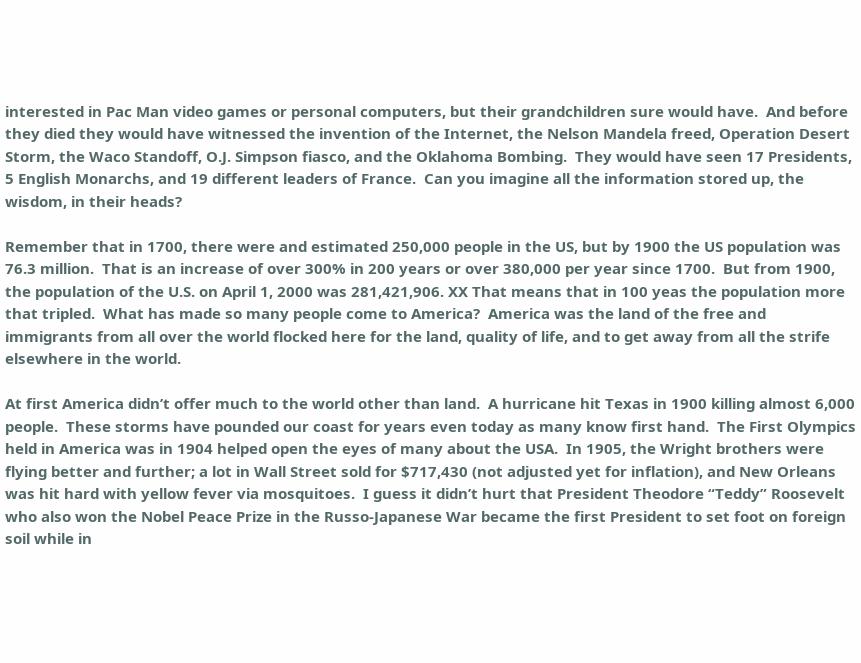interested in Pac Man video games or personal computers, but their grandchildren sure would have.  And before they died they would have witnessed the invention of the Internet, the Nelson Mandela freed, Operation Desert Storm, the Waco Standoff, O.J. Simpson fiasco, and the Oklahoma Bombing.  They would have seen 17 Presidents, 5 English Monarchs, and 19 different leaders of France.  Can you imagine all the information stored up, the wisdom, in their heads?

Remember that in 1700, there were and estimated 250,000 people in the US, but by 1900 the US population was 76.3 million.  That is an increase of over 300% in 200 years or over 380,000 per year since 1700.  But from 1900, the population of the U.S. on April 1, 2000 was 281,421,906. XX That means that in 100 yeas the population more that tripled.  What has made so many people come to America?  America was the land of the free and immigrants from all over the world flocked here for the land, quality of life, and to get away from all the strife elsewhere in the world.

At first America didn’t offer much to the world other than land.  A hurricane hit Texas in 1900 killing almost 6,000 people.  These storms have pounded our coast for years even today as many know first hand.  The First Olympics held in America was in 1904 helped open the eyes of many about the USA.  In 1905, the Wright brothers were flying better and further; a lot in Wall Street sold for $717,430 (not adjusted yet for inflation), and New Orleans was hit hard with yellow fever via mosquitoes.  I guess it didn’t hurt that President Theodore “Teddy” Roosevelt who also won the Nobel Peace Prize in the Russo-Japanese War became the first President to set foot on foreign soil while in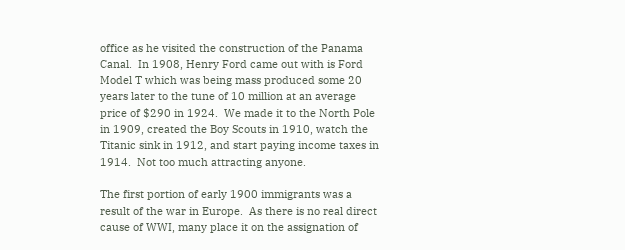office as he visited the construction of the Panama Canal.  In 1908, Henry Ford came out with is Ford Model T which was being mass produced some 20 years later to the tune of 10 million at an average price of $290 in 1924.  We made it to the North Pole in 1909, created the Boy Scouts in 1910, watch the Titanic sink in 1912, and start paying income taxes in 1914.  Not too much attracting anyone.

The first portion of early 1900 immigrants was a result of the war in Europe.  As there is no real direct cause of WWI, many place it on the assignation of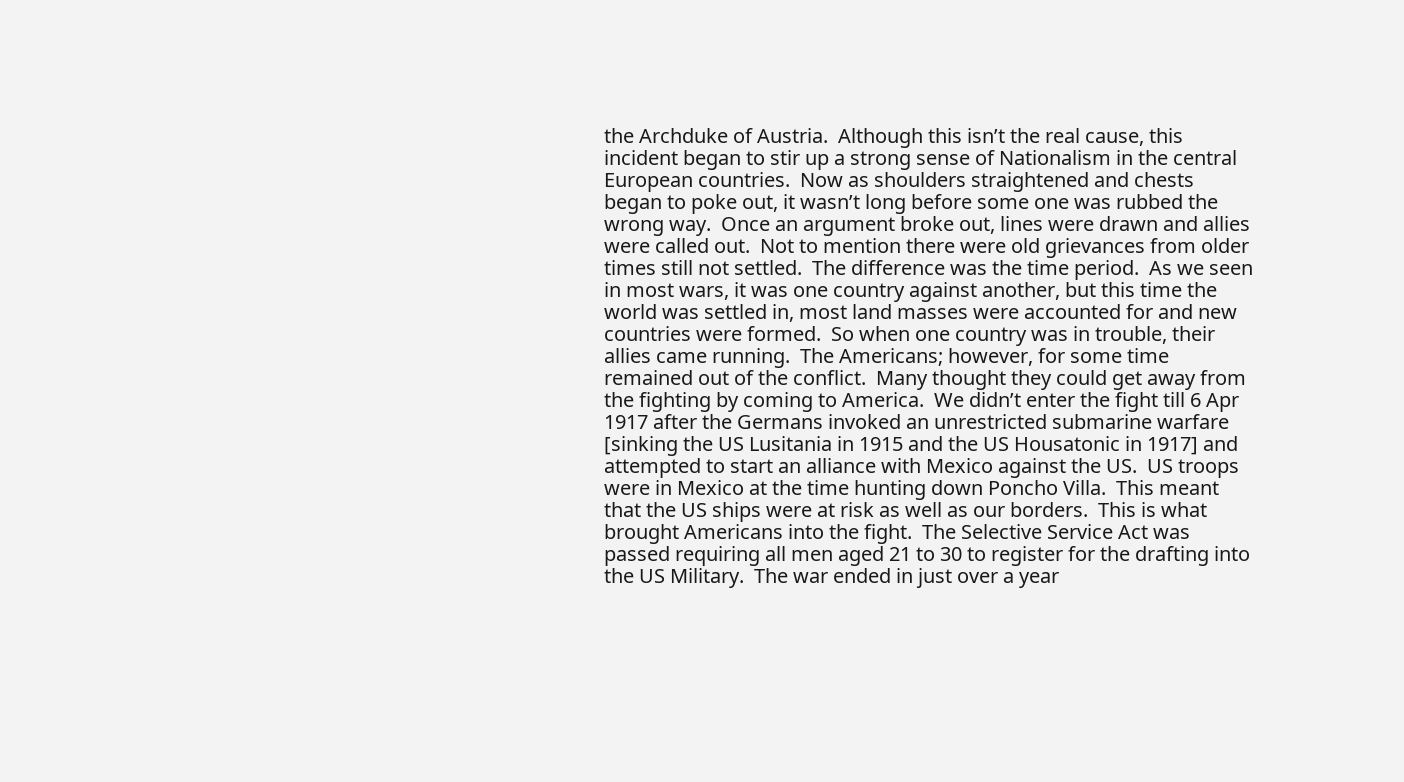the Archduke of Austria.  Although this isn’t the real cause, this incident began to stir up a strong sense of Nationalism in the central European countries.  Now as shoulders straightened and chests began to poke out, it wasn’t long before some one was rubbed the wrong way.  Once an argument broke out, lines were drawn and allies were called out.  Not to mention there were old grievances from older times still not settled.  The difference was the time period.  As we seen in most wars, it was one country against another, but this time the world was settled in, most land masses were accounted for and new countries were formed.  So when one country was in trouble, their allies came running.  The Americans; however, for some time remained out of the conflict.  Many thought they could get away from the fighting by coming to America.  We didn’t enter the fight till 6 Apr 1917 after the Germans invoked an unrestricted submarine warfare [sinking the US Lusitania in 1915 and the US Housatonic in 1917] and attempted to start an alliance with Mexico against the US.  US troops were in Mexico at the time hunting down Poncho Villa.  This meant that the US ships were at risk as well as our borders.  This is what brought Americans into the fight.  The Selective Service Act was passed requiring all men aged 21 to 30 to register for the drafting into the US Military.  The war ended in just over a year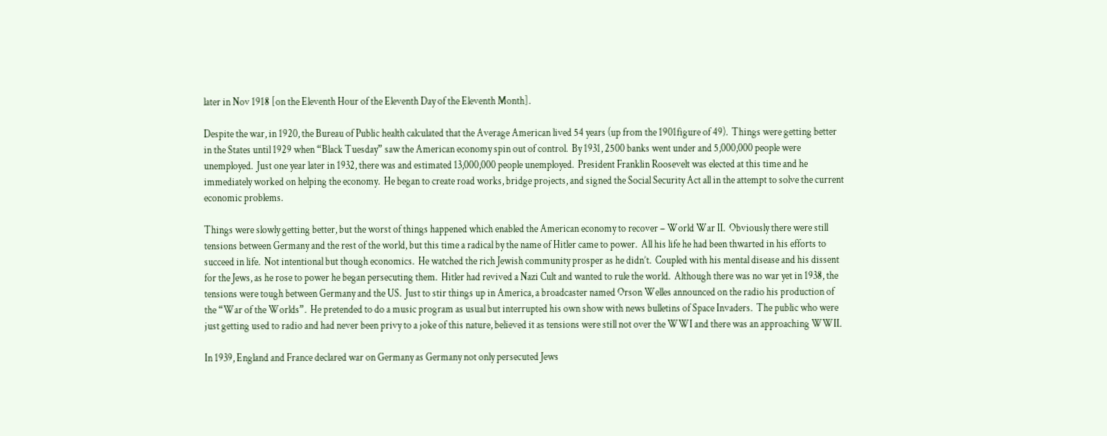later in Nov 1918 [on the Eleventh Hour of the Eleventh Day of the Eleventh Month].

Despite the war, in 1920, the Bureau of Public health calculated that the Average American lived 54 years (up from the 1901figure of 49).  Things were getting better in the States until 1929 when “Black Tuesday” saw the American economy spin out of control.  By 1931, 2500 banks went under and 5,000,000 people were unemployed.  Just one year later in 1932, there was and estimated 13,000,000 people unemployed.  President Franklin Roosevelt was elected at this time and he immediately worked on helping the economy.  He began to create road works, bridge projects, and signed the Social Security Act all in the attempt to solve the current economic problems.

Things were slowly getting better, but the worst of things happened which enabled the American economy to recover – World War II.  Obviously there were still tensions between Germany and the rest of the world, but this time a radical by the name of Hitler came to power.  All his life he had been thwarted in his efforts to succeed in life.  Not intentional but though economics.  He watched the rich Jewish community prosper as he didn’t.  Coupled with his mental disease and his dissent for the Jews, as he rose to power he began persecuting them.  Hitler had revived a Nazi Cult and wanted to rule the world.  Although there was no war yet in 1938, the tensions were tough between Germany and the US.  Just to stir things up in America, a broadcaster named Orson Welles announced on the radio his production of the “War of the Worlds”.  He pretended to do a music program as usual but interrupted his own show with news bulletins of Space Invaders.  The public who were just getting used to radio and had never been privy to a joke of this nature, believed it as tensions were still not over the WWI and there was an approaching WWII.

In 1939, England and France declared war on Germany as Germany not only persecuted Jews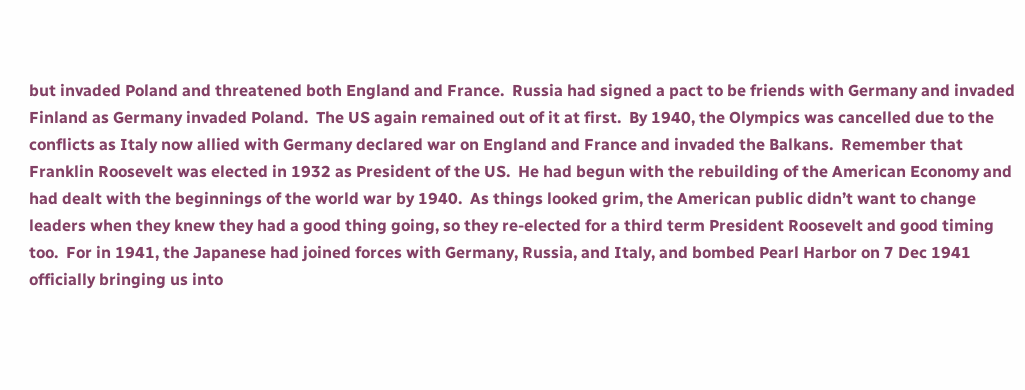but invaded Poland and threatened both England and France.  Russia had signed a pact to be friends with Germany and invaded Finland as Germany invaded Poland.  The US again remained out of it at first.  By 1940, the Olympics was cancelled due to the conflicts as Italy now allied with Germany declared war on England and France and invaded the Balkans.  Remember that Franklin Roosevelt was elected in 1932 as President of the US.  He had begun with the rebuilding of the American Economy and had dealt with the beginnings of the world war by 1940.  As things looked grim, the American public didn’t want to change leaders when they knew they had a good thing going, so they re-elected for a third term President Roosevelt and good timing too.  For in 1941, the Japanese had joined forces with Germany, Russia, and Italy, and bombed Pearl Harbor on 7 Dec 1941 officially bringing us into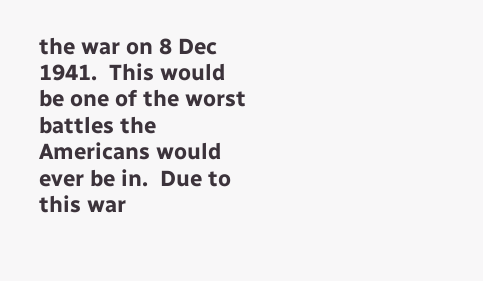the war on 8 Dec 1941.  This would be one of the worst battles the Americans would ever be in.  Due to this war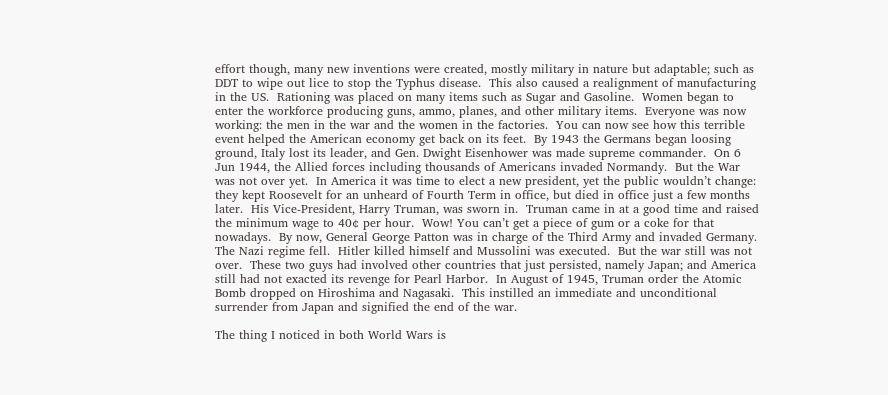effort though, many new inventions were created, mostly military in nature but adaptable; such as DDT to wipe out lice to stop the Typhus disease.  This also caused a realignment of manufacturing in the US.  Rationing was placed on many items such as Sugar and Gasoline.  Women began to enter the workforce producing guns, ammo, planes, and other military items.  Everyone was now working: the men in the war and the women in the factories.  You can now see how this terrible event helped the American economy get back on its feet.  By 1943 the Germans began loosing ground, Italy lost its leader, and Gen. Dwight Eisenhower was made supreme commander.  On 6 Jun 1944, the Allied forces including thousands of Americans invaded Normandy.  But the War was not over yet.  In America it was time to elect a new president, yet the public wouldn’t change:  they kept Roosevelt for an unheard of Fourth Term in office, but died in office just a few months later.  His Vice-President, Harry Truman, was sworn in.  Truman came in at a good time and raised the minimum wage to 40¢ per hour.  Wow! You can’t get a piece of gum or a coke for that nowadays.  By now, General George Patton was in charge of the Third Army and invaded Germany.  The Nazi regime fell.  Hitler killed himself and Mussolini was executed.  But the war still was not over.  These two guys had involved other countries that just persisted, namely Japan; and America still had not exacted its revenge for Pearl Harbor.  In August of 1945, Truman order the Atomic Bomb dropped on Hiroshima and Nagasaki.  This instilled an immediate and unconditional surrender from Japan and signified the end of the war.

The thing I noticed in both World Wars is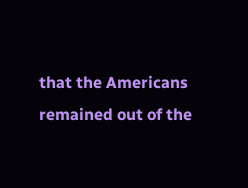that the Americans remained out of the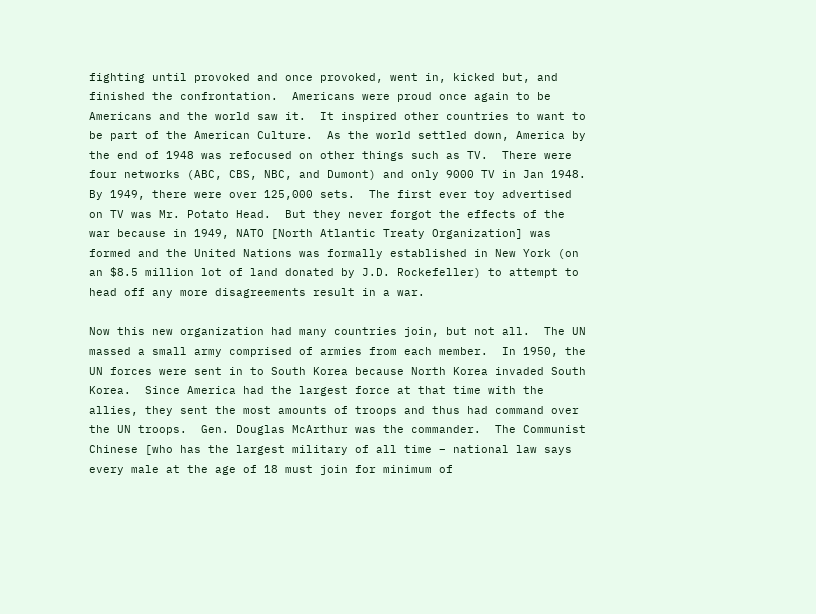fighting until provoked and once provoked, went in, kicked but, and finished the confrontation.  Americans were proud once again to be Americans and the world saw it.  It inspired other countries to want to be part of the American Culture.  As the world settled down, America by the end of 1948 was refocused on other things such as TV.  There were four networks (ABC, CBS, NBC, and Dumont) and only 9000 TV in Jan 1948.  By 1949, there were over 125,000 sets.  The first ever toy advertised on TV was Mr. Potato Head.  But they never forgot the effects of the war because in 1949, NATO [North Atlantic Treaty Organization] was formed and the United Nations was formally established in New York (on an $8.5 million lot of land donated by J.D. Rockefeller) to attempt to head off any more disagreements result in a war.

Now this new organization had many countries join, but not all.  The UN massed a small army comprised of armies from each member.  In 1950, the UN forces were sent in to South Korea because North Korea invaded South Korea.  Since America had the largest force at that time with the allies, they sent the most amounts of troops and thus had command over the UN troops.  Gen. Douglas McArthur was the commander.  The Communist Chinese [who has the largest military of all time – national law says every male at the age of 18 must join for minimum of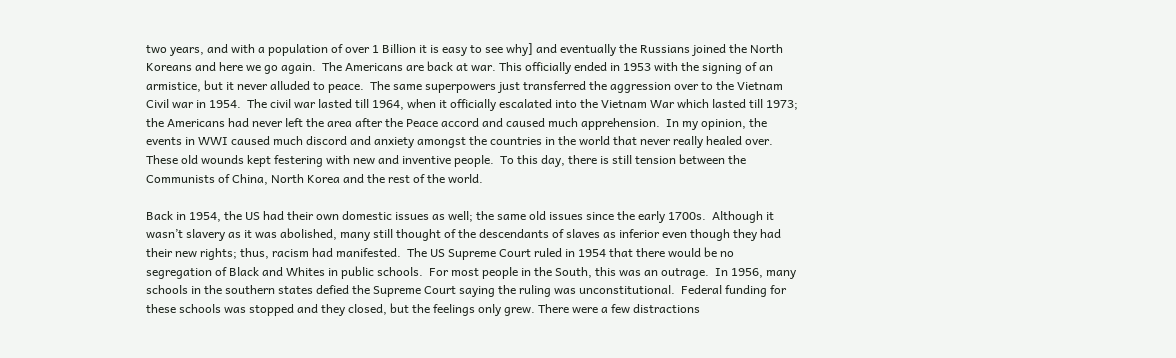two years, and with a population of over 1 Billion it is easy to see why] and eventually the Russians joined the North Koreans and here we go again.  The Americans are back at war. This officially ended in 1953 with the signing of an armistice, but it never alluded to peace.  The same superpowers just transferred the aggression over to the Vietnam Civil war in 1954.  The civil war lasted till 1964, when it officially escalated into the Vietnam War which lasted till 1973; the Americans had never left the area after the Peace accord and caused much apprehension.  In my opinion, the events in WWI caused much discord and anxiety amongst the countries in the world that never really healed over.  These old wounds kept festering with new and inventive people.  To this day, there is still tension between the Communists of China, North Korea and the rest of the world.

Back in 1954, the US had their own domestic issues as well; the same old issues since the early 1700s.  Although it wasn’t slavery as it was abolished, many still thought of the descendants of slaves as inferior even though they had their new rights; thus, racism had manifested.  The US Supreme Court ruled in 1954 that there would be no segregation of Black and Whites in public schools.  For most people in the South, this was an outrage.  In 1956, many schools in the southern states defied the Supreme Court saying the ruling was unconstitutional.  Federal funding for these schools was stopped and they closed, but the feelings only grew. There were a few distractions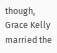though, Grace Kelly married the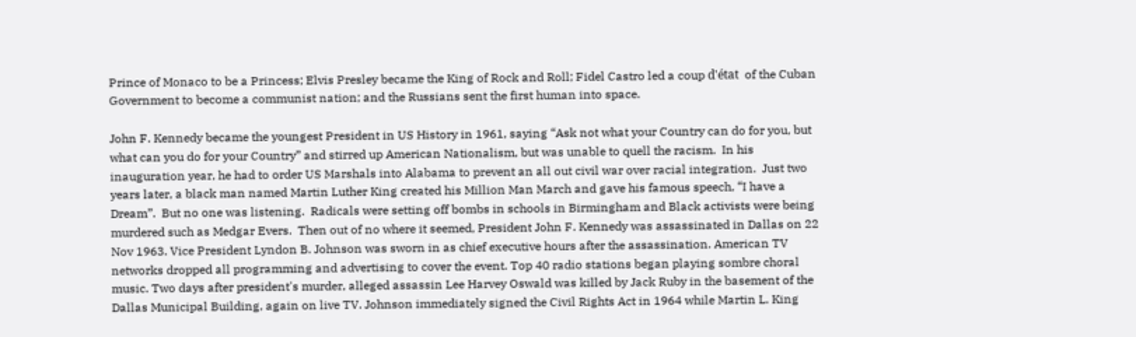Prince of Monaco to be a Princess; Elvis Presley became the King of Rock and Roll; Fidel Castro led a coup d'état  of the Cuban Government to become a communist nation; and the Russians sent the first human into space.

John F. Kennedy became the youngest President in US History in 1961, saying “Ask not what your Country can do for you, but what can you do for your Country” and stirred up American Nationalism, but was unable to quell the racism.  In his inauguration year, he had to order US Marshals into Alabama to prevent an all out civil war over racial integration.  Just two years later, a black man named Martin Luther King created his Million Man March and gave his famous speech, “I have a Dream”.  But no one was listening.  Radicals were setting off bombs in schools in Birmingham and Black activists were being murdered such as Medgar Evers.  Then out of no where it seemed, President John F. Kennedy was assassinated in Dallas on 22 Nov 1963. Vice President Lyndon B. Johnson was sworn in as chief executive hours after the assassination. American TV networks dropped all programming and advertising to cover the event. Top 40 radio stations began playing sombre choral music. Two days after president's murder, alleged assassin Lee Harvey Oswald was killed by Jack Ruby in the basement of the Dallas Municipal Building, again on live TV. Johnson immediately signed the Civil Rights Act in 1964 while Martin L. King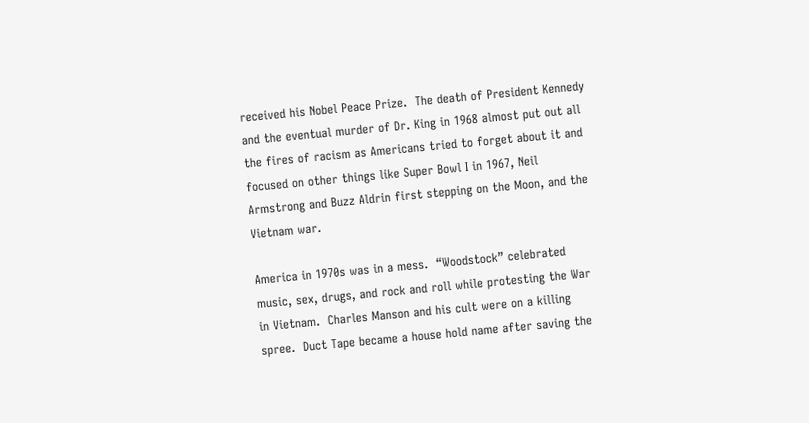received his Nobel Peace Prize.  The death of President Kennedy and the eventual murder of Dr. King in 1968 almost put out all the fires of racism as Americans tried to forget about it and focused on other things like Super Bowl I in 1967, Neil Armstrong and Buzz Aldrin first stepping on the Moon, and the Vietnam war.

America in 1970s was in a mess.  “Woodstock” celebrated music, sex, drugs, and rock and roll while protesting the War in Vietnam.  Charles Manson and his cult were on a killing spree.  Duct Tape became a house hold name after saving the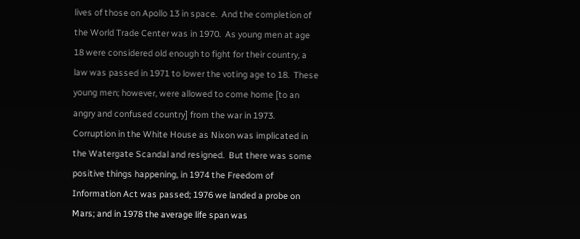lives of those on Apollo 13 in space.  And the completion of the World Trade Center was in 1970.  As young men at age 18 were considered old enough to fight for their country, a law was passed in 1971 to lower the voting age to 18.  These young men; however, were allowed to come home [to an angry and confused country] from the war in 1973.  Corruption in the White House as Nixon was implicated in the Watergate Scandal and resigned.  But there was some positive things happening, in 1974 the Freedom of Information Act was passed; 1976 we landed a probe on Mars; and in 1978 the average life span was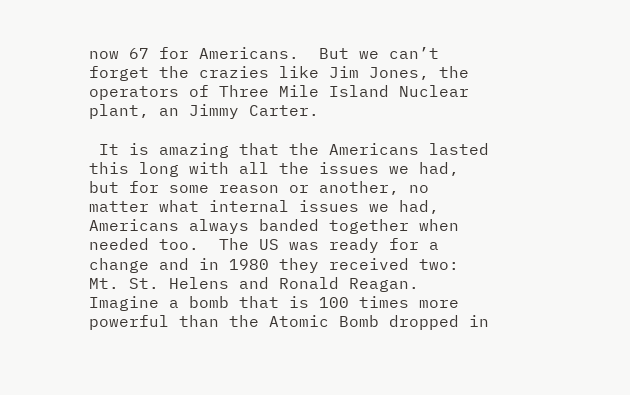now 67 for Americans.  But we can’t forget the crazies like Jim Jones, the operators of Three Mile Island Nuclear plant, an Jimmy Carter.

 It is amazing that the Americans lasted this long with all the issues we had, but for some reason or another, no matter what internal issues we had, Americans always banded together when needed too.  The US was ready for a change and in 1980 they received two: Mt. St. Helens and Ronald Reagan.  Imagine a bomb that is 100 times more powerful than the Atomic Bomb dropped in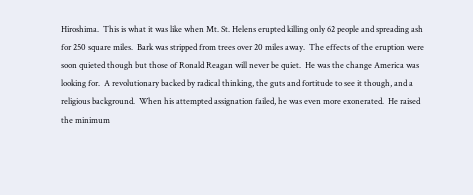Hiroshima.  This is what it was like when Mt. St. Helens erupted killing only 62 people and spreading ash for 250 square miles.  Bark was stripped from trees over 20 miles away.  The effects of the eruption were soon quieted though but those of Ronald Reagan will never be quiet.  He was the change America was looking for.  A revolutionary backed by radical thinking, the guts and fortitude to see it though, and a religious background.  When his attempted assignation failed, he was even more exonerated.  He raised the minimum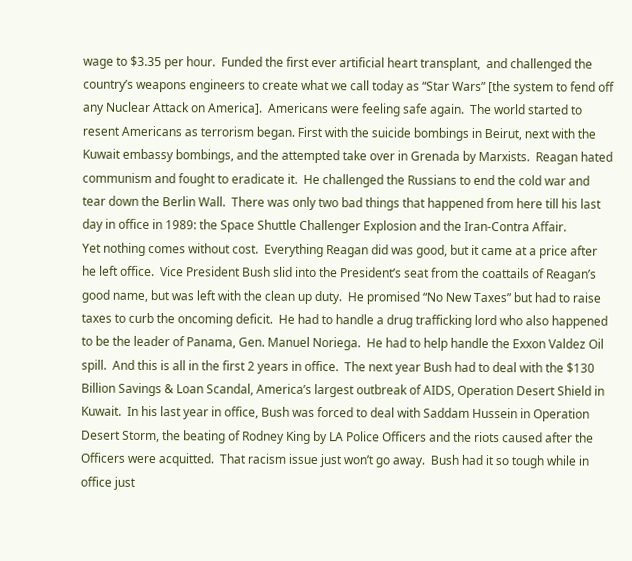wage to $3.35 per hour.  Funded the first ever artificial heart transplant,  and challenged the country’s weapons engineers to create what we call today as “Star Wars” [the system to fend off any Nuclear Attack on America].  Americans were feeling safe again.  The world started to resent Americans as terrorism began. First with the suicide bombings in Beirut, next with the Kuwait embassy bombings, and the attempted take over in Grenada by Marxists.  Reagan hated communism and fought to eradicate it.  He challenged the Russians to end the cold war and tear down the Berlin Wall.  There was only two bad things that happened from here till his last day in office in 1989: the Space Shuttle Challenger Explosion and the Iran-Contra Affair.
Yet nothing comes without cost.  Everything Reagan did was good, but it came at a price after he left office.  Vice President Bush slid into the President’s seat from the coattails of Reagan’s good name, but was left with the clean up duty.  He promised “No New Taxes” but had to raise taxes to curb the oncoming deficit.  He had to handle a drug trafficking lord who also happened to be the leader of Panama, Gen. Manuel Noriega.  He had to help handle the Exxon Valdez Oil spill.  And this is all in the first 2 years in office.  The next year Bush had to deal with the $130 Billion Savings & Loan Scandal, America’s largest outbreak of AIDS, Operation Desert Shield in Kuwait.  In his last year in office, Bush was forced to deal with Saddam Hussein in Operation Desert Storm, the beating of Rodney King by LA Police Officers and the riots caused after the Officers were acquitted.  That racism issue just won’t go away.  Bush had it so tough while in office just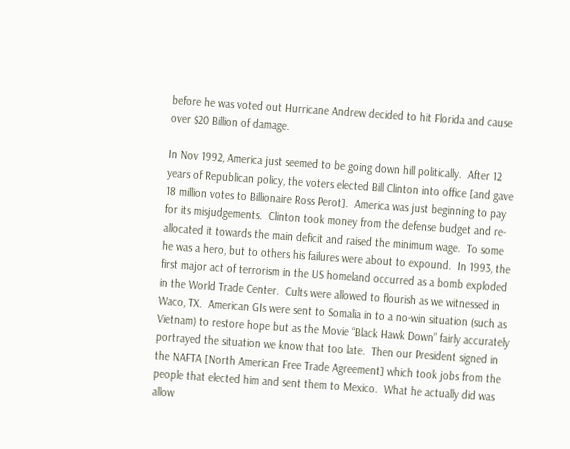before he was voted out Hurricane Andrew decided to hit Florida and cause over $20 Billion of damage.

In Nov 1992, America just seemed to be going down hill politically.  After 12 years of Republican policy, the voters elected Bill Clinton into office [and gave 18 million votes to Billionaire Ross Perot].  America was just beginning to pay for its misjudgements.  Clinton took money from the defense budget and re-allocated it towards the main deficit and raised the minimum wage.  To some he was a hero, but to others his failures were about to expound.  In 1993, the first major act of terrorism in the US homeland occurred as a bomb exploded in the World Trade Center.  Cults were allowed to flourish as we witnessed in Waco, TX.  American GIs were sent to Somalia in to a no-win situation (such as Vietnam) to restore hope but as the Movie “Black Hawk Down” fairly accurately portrayed the situation we know that too late.  Then our President signed in the NAFTA [North American Free Trade Agreement] which took jobs from the people that elected him and sent them to Mexico.  What he actually did was allow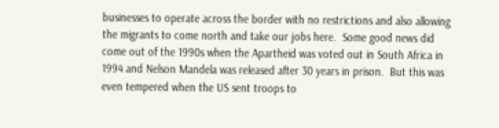businesses to operate across the border with no restrictions and also allowing the migrants to come north and take our jobs here.  Some good news did come out of the 1990s when the Apartheid was voted out in South Africa in 1994 and Nelson Mandela was released after 30 years in prison.  But this was even tempered when the US sent troops to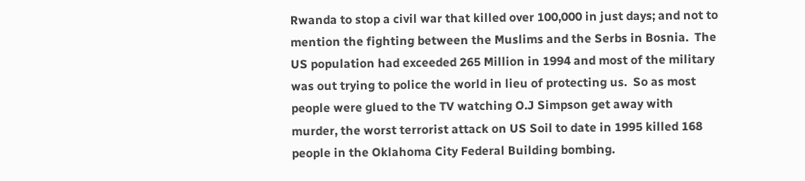Rwanda to stop a civil war that killed over 100,000 in just days; and not to mention the fighting between the Muslims and the Serbs in Bosnia.  The US population had exceeded 265 Million in 1994 and most of the military was out trying to police the world in lieu of protecting us.  So as most people were glued to the TV watching O.J Simpson get away with murder, the worst terrorist attack on US Soil to date in 1995 killed 168 people in the Oklahoma City Federal Building bombing.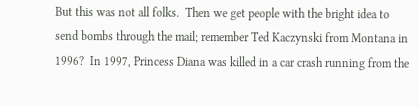But this was not all folks.  Then we get people with the bright idea to send bombs through the mail; remember Ted Kaczynski from Montana in 1996?  In 1997, Princess Diana was killed in a car crash running from the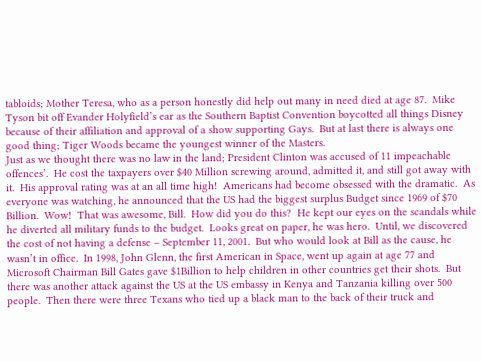tabloids; Mother Teresa, who as a person honestly did help out many in need died at age 87.  Mike Tyson bit off Evander Holyfield’s ear as the Southern Baptist Convention boycotted all things Disney because of their affiliation and approval of a show supporting Gays.  But at last there is always one good thing; Tiger Woods became the youngest winner of the Masters.
Just as we thought there was no law in the land; President Clinton was accused of 11 impeachable offences’.  He cost the taxpayers over $40 Million screwing around, admitted it, and still got away with it.  His approval rating was at an all time high!  Americans had become obsessed with the dramatic.  As everyone was watching, he announced that the US had the biggest surplus Budget since 1969 of $70 Billion.  Wow!  That was awesome, Bill.  How did you do this?  He kept our eyes on the scandals while he diverted all military funds to the budget.  Looks great on paper, he was hero.  Until, we discovered the cost of not having a defense – September 11, 2001.  But who would look at Bill as the cause, he wasn’t in office.  In 1998, John Glenn, the first American in Space, went up again at age 77 and Microsoft Chairman Bill Gates gave $1Billion to help children in other countries get their shots.  But there was another attack against the US at the US embassy in Kenya and Tanzania killing over 500 people.  Then there were three Texans who tied up a black man to the back of their truck and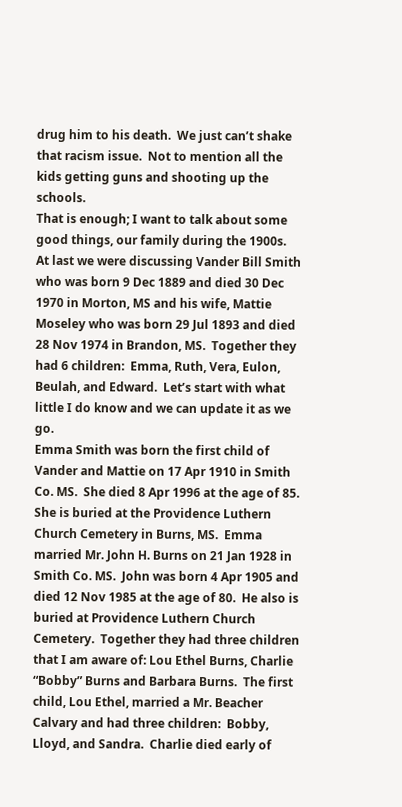drug him to his death.  We just can’t shake that racism issue.  Not to mention all the kids getting guns and shooting up the schools.
That is enough; I want to talk about some good things, our family during the 1900s.  At last we were discussing Vander Bill Smith who was born 9 Dec 1889 and died 30 Dec 1970 in Morton, MS and his wife, Mattie Moseley who was born 29 Jul 1893 and died 28 Nov 1974 in Brandon, MS.  Together they had 6 children:  Emma, Ruth, Vera, Eulon, Beulah, and Edward.  Let’s start with what little I do know and we can update it as we go.
Emma Smith was born the first child of Vander and Mattie on 17 Apr 1910 in Smith Co. MS.  She died 8 Apr 1996 at the age of 85.  She is buried at the Providence Luthern Church Cemetery in Burns, MS.  Emma married Mr. John H. Burns on 21 Jan 1928 in Smith Co. MS.  John was born 4 Apr 1905 and died 12 Nov 1985 at the age of 80.  He also is buried at Providence Luthern Church Cemetery.  Together they had three children that I am aware of: Lou Ethel Burns, Charlie “Bobby” Burns and Barbara Burns.  The first child, Lou Ethel, married a Mr. Beacher Calvary and had three children:  Bobby, Lloyd, and Sandra.  Charlie died early of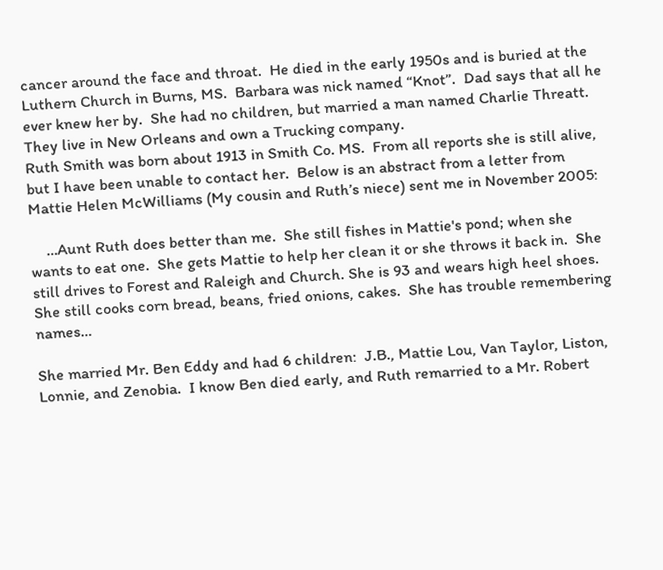cancer around the face and throat.  He died in the early 1950s and is buried at the Luthern Church in Burns, MS.  Barbara was nick named “Knot”.  Dad says that all he ever knew her by.  She had no children, but married a man named Charlie Threatt.  They live in New Orleans and own a Trucking company.
Ruth Smith was born about 1913 in Smith Co. MS.  From all reports she is still alive, but I have been unable to contact her.  Below is an abstract from a letter from Mattie Helen McWilliams (My cousin and Ruth’s niece) sent me in November 2005:

    …Aunt Ruth does better than me.  She still fishes in Mattie's pond; when she wants to eat one.  She gets Mattie to help her clean it or she throws it back in.  She still drives to Forest and Raleigh and Church. She is 93 and wears high heel shoes.  She still cooks corn bread, beans, fried onions, cakes.  She has trouble remembering names…

She married Mr. Ben Eddy and had 6 children:  J.B., Mattie Lou, Van Taylor, Liston, Lonnie, and Zenobia.  I know Ben died early, and Ruth remarried to a Mr. Robert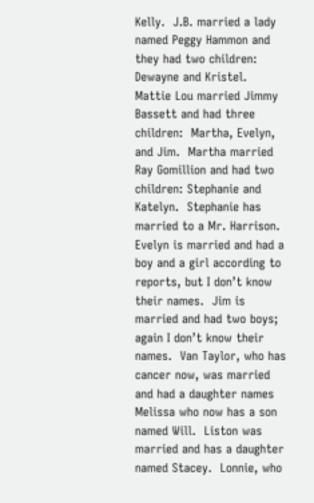Kelly.  J.B. married a lady named Peggy Hammon and they had two children: Dewayne and Kristel.  Mattie Lou married Jimmy Bassett and had three children:  Martha, Evelyn, and Jim.  Martha married Ray Gomillion and had two children: Stephanie and Katelyn.  Stephanie has married to a Mr. Harrison.  Evelyn is married and had a boy and a girl according to reports, but I don’t know their names.  Jim is married and had two boys; again I don’t know their names.  Van Taylor, who has cancer now, was married and had a daughter names Melissa who now has a son named Will.  Liston was married and has a daughter named Stacey.  Lonnie, who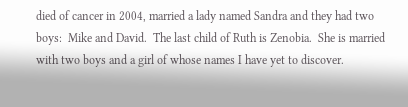died of cancer in 2004, married a lady named Sandra and they had two boys:  Mike and David.  The last child of Ruth is Zenobia.  She is married with two boys and a girl of whose names I have yet to discover.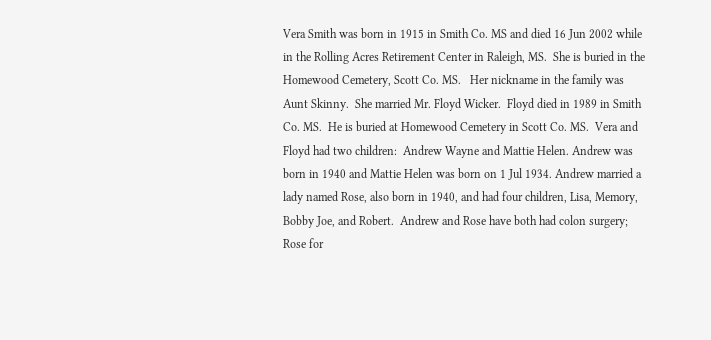Vera Smith was born in 1915 in Smith Co. MS and died 16 Jun 2002 while in the Rolling Acres Retirement Center in Raleigh, MS.  She is buried in the Homewood Cemetery, Scott Co. MS.   Her nickname in the family was Aunt Skinny.  She married Mr. Floyd Wicker.  Floyd died in 1989 in Smith Co. MS.  He is buried at Homewood Cemetery in Scott Co. MS.  Vera and Floyd had two children:  Andrew Wayne and Mattie Helen. Andrew was born in 1940 and Mattie Helen was born on 1 Jul 1934. Andrew married a lady named Rose, also born in 1940, and had four children, Lisa, Memory, Bobby Joe, and Robert.  Andrew and Rose have both had colon surgery; Rose for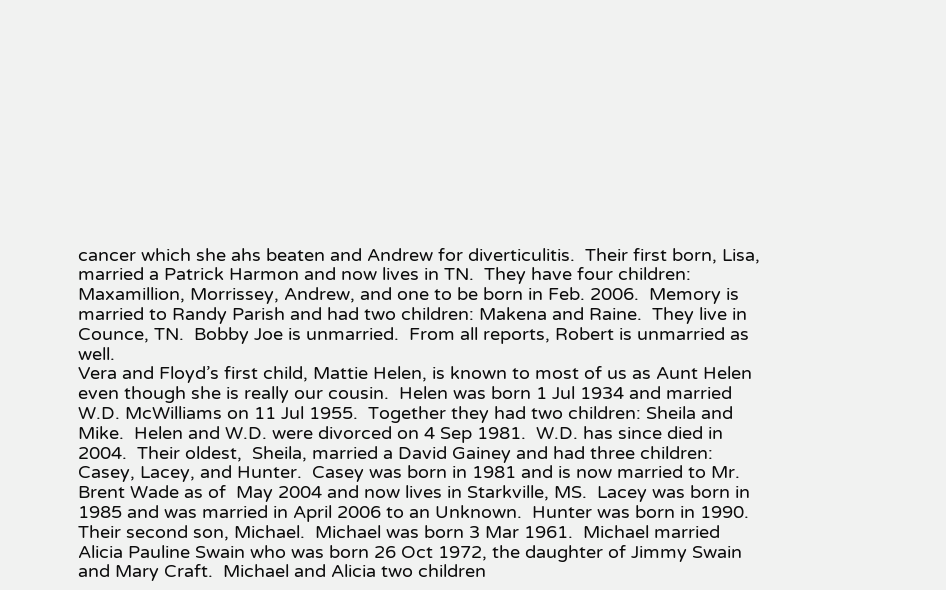cancer which she ahs beaten and Andrew for diverticulitis.  Their first born, Lisa, married a Patrick Harmon and now lives in TN.  They have four children:  Maxamillion, Morrissey, Andrew, and one to be born in Feb. 2006.  Memory is married to Randy Parish and had two children: Makena and Raine.  They live in Counce, TN.  Bobby Joe is unmarried.  From all reports, Robert is unmarried as well.
Vera and Floyd’s first child, Mattie Helen, is known to most of us as Aunt Helen even though she is really our cousin.  Helen was born 1 Jul 1934 and married W.D. McWilliams on 11 Jul 1955.  Together they had two children: Sheila and Mike.  Helen and W.D. were divorced on 4 Sep 1981.  W.D. has since died in 2004.  Their oldest,  Sheila, married a David Gainey and had three children:  Casey, Lacey, and Hunter.  Casey was born in 1981 and is now married to Mr. Brent Wade as of  May 2004 and now lives in Starkville, MS.  Lacey was born in 1985 and was married in April 2006 to an Unknown.  Hunter was born in 1990.  Their second son, Michael.  Michael was born 3 Mar 1961.  Michael married Alicia Pauline Swain who was born 26 Oct 1972, the daughter of Jimmy Swain and Mary Craft.  Michael and Alicia two children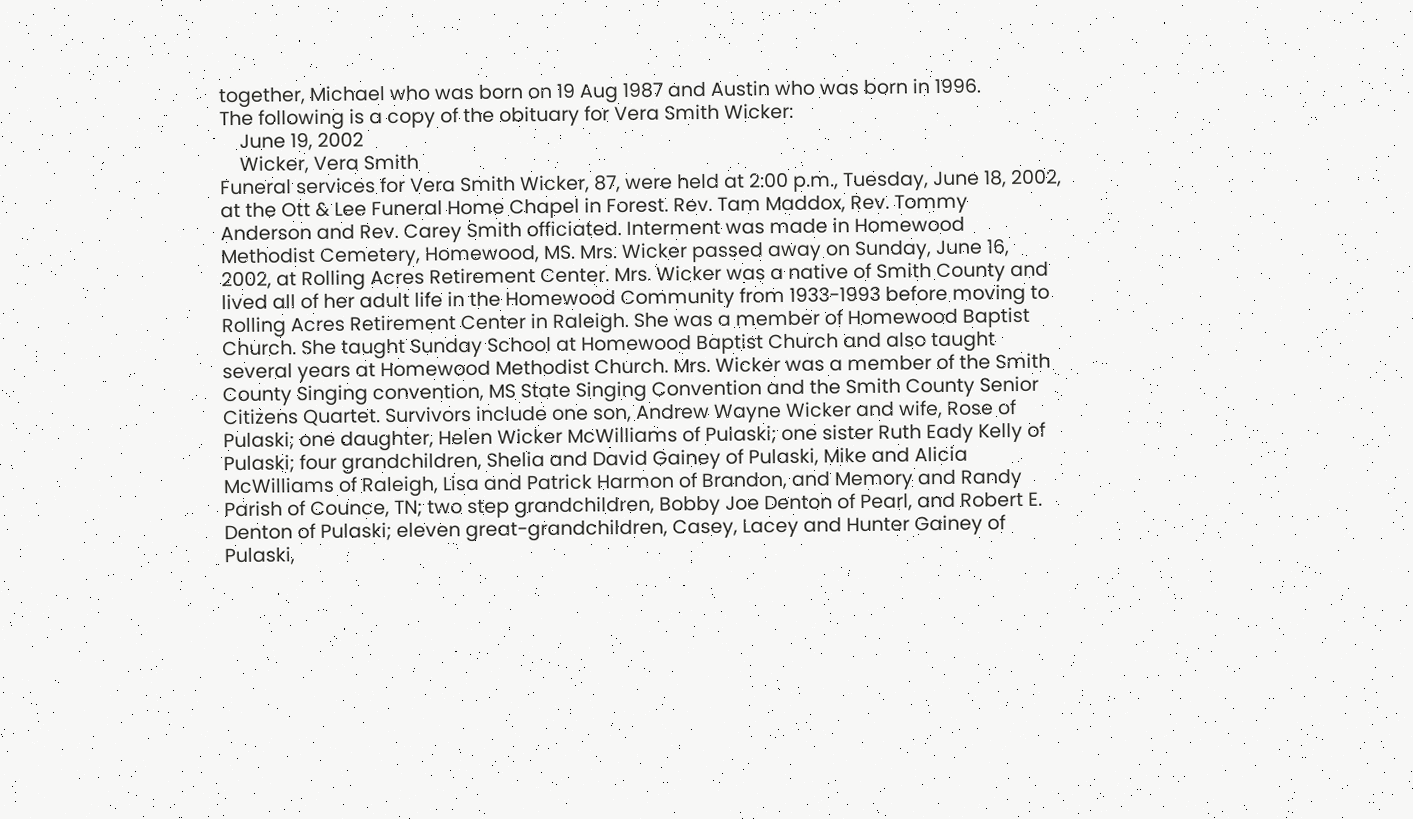together, Michael who was born on 19 Aug 1987 and Austin who was born in 1996.
The following is a copy of the obituary for Vera Smith Wicker:
    June 19, 2002
    Wicker, Vera Smith
Funeral services for Vera Smith Wicker, 87, were held at 2:00 p.m., Tuesday, June 18, 2002, at the Ott & Lee Funeral Home Chapel in Forest. Rev. Tam Maddox, Rev. Tommy Anderson and Rev. Carey Smith officiated. Interment was made in Homewood Methodist Cemetery, Homewood, MS. Mrs. Wicker passed away on Sunday, June 16, 2002, at Rolling Acres Retirement Center. Mrs. Wicker was a native of Smith County and lived all of her adult life in the Homewood Community from 1933-1993 before moving to Rolling Acres Retirement Center in Raleigh. She was a member of Homewood Baptist Church. She taught Sunday School at Homewood Baptist Church and also taught several years at Homewood Methodist Church. Mrs. Wicker was a member of the Smith County Singing convention, MS State Singing Convention and the Smith County Senior Citizens Quartet. Survivors include one son, Andrew Wayne Wicker and wife, Rose of Pulaski; one daughter, Helen Wicker McWilliams of Pulaski; one sister Ruth Eady Kelly of Pulaski; four grandchildren, Shelia and David Gainey of Pulaski, Mike and Alicia McWilliams of Raleigh, Lisa and Patrick Harmon of Brandon, and Memory and Randy Parish of Counce, TN; two step grandchildren, Bobby Joe Denton of Pearl, and Robert E. Denton of Pulaski; eleven great-grandchildren, Casey, Lacey and Hunter Gainey of Pulaski,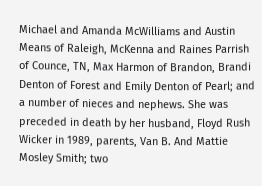Michael and Amanda McWilliams and Austin Means of Raleigh, McKenna and Raines Parrish of Counce, TN, Max Harmon of Brandon, Brandi Denton of Forest and Emily Denton of Pearl; and a number of nieces and nephews. She was preceded in death by her husband, Floyd Rush Wicker in 1989, parents, Van B. And Mattie Mosley Smith; two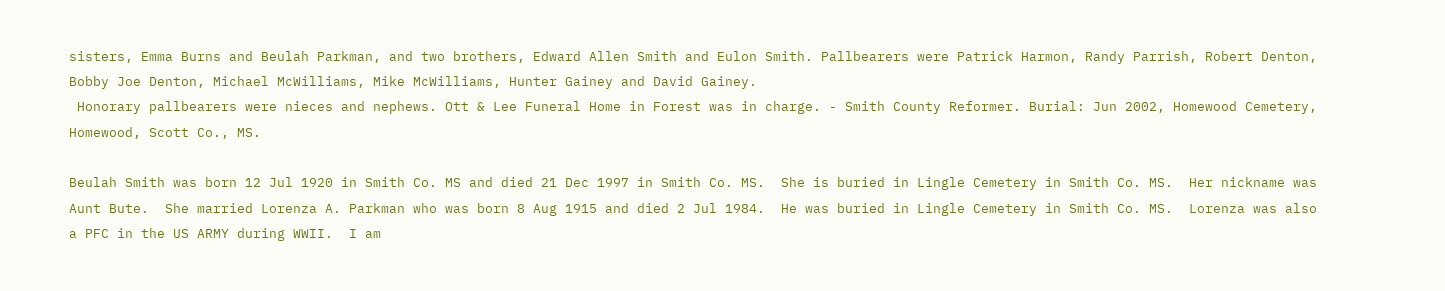sisters, Emma Burns and Beulah Parkman, and two brothers, Edward Allen Smith and Eulon Smith. Pallbearers were Patrick Harmon, Randy Parrish, Robert Denton, Bobby Joe Denton, Michael McWilliams, Mike McWilliams, Hunter Gainey and David Gainey.
 Honorary pallbearers were nieces and nephews. Ott & Lee Funeral Home in Forest was in charge. - Smith County Reformer. Burial: Jun 2002, Homewood Cemetery, Homewood, Scott Co., MS.

Beulah Smith was born 12 Jul 1920 in Smith Co. MS and died 21 Dec 1997 in Smith Co. MS.  She is buried in Lingle Cemetery in Smith Co. MS.  Her nickname was Aunt Bute.  She married Lorenza A. Parkman who was born 8 Aug 1915 and died 2 Jul 1984.  He was buried in Lingle Cemetery in Smith Co. MS.  Lorenza was also a PFC in the US ARMY during WWII.  I am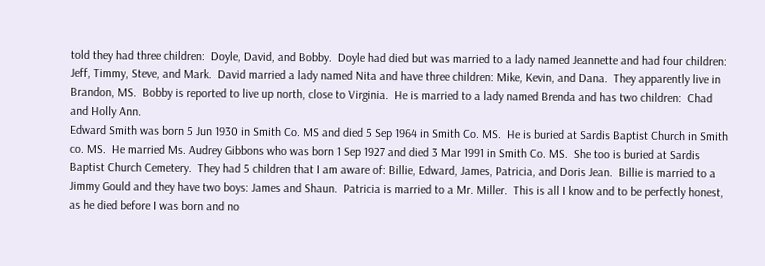told they had three children:  Doyle, David, and Bobby.  Doyle had died but was married to a lady named Jeannette and had four children: Jeff, Timmy, Steve, and Mark.  David married a lady named Nita and have three children: Mike, Kevin, and Dana.  They apparently live in Brandon, MS.  Bobby is reported to live up north, close to Virginia.  He is married to a lady named Brenda and has two children:  Chad and Holly Ann.
Edward Smith was born 5 Jun 1930 in Smith Co. MS and died 5 Sep 1964 in Smith Co. MS.  He is buried at Sardis Baptist Church in Smith co. MS.  He married Ms. Audrey Gibbons who was born 1 Sep 1927 and died 3 Mar 1991 in Smith Co. MS.  She too is buried at Sardis Baptist Church Cemetery.  They had 5 children that I am aware of: Billie, Edward, James, Patricia, and Doris Jean.  Billie is married to a Jimmy Gould and they have two boys: James and Shaun.  Patricia is married to a Mr. Miller.  This is all I know and to be perfectly honest, as he died before I was born and no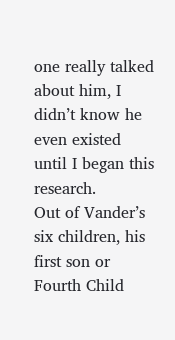one really talked about him, I didn’t know he even existed until I began this research.
Out of Vander’s six children, his first son or Fourth Child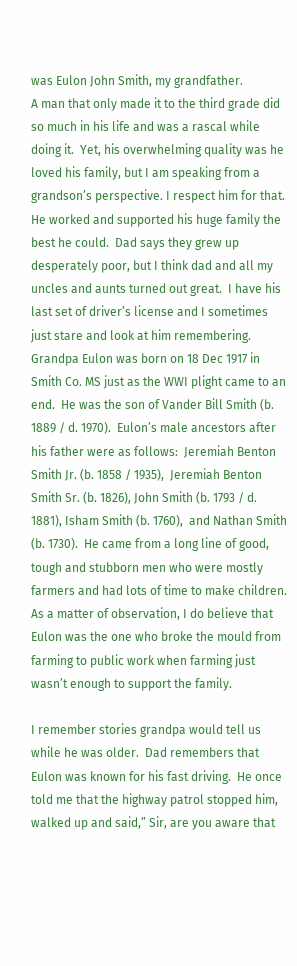was Eulon John Smith, my grandfather.
A man that only made it to the third grade did so much in his life and was a rascal while doing it.  Yet, his overwhelming quality was he loved his family, but I am speaking from a grandson’s perspective. I respect him for that.  He worked and supported his huge family the best he could.  Dad says they grew up desperately poor, but I think dad and all my uncles and aunts turned out great.  I have his last set of driver’s license and I sometimes just stare and look at him remembering.  Grandpa Eulon was born on 18 Dec 1917 in Smith Co. MS just as the WWI plight came to an end.  He was the son of Vander Bill Smith (b. 1889 / d. 1970).  Eulon’s male ancestors after his father were as follows:  Jeremiah Benton Smith Jr. (b. 1858 / 1935),  Jeremiah Benton Smith Sr. (b. 1826), John Smith (b. 1793 / d. 1881), Isham Smith (b. 1760),  and Nathan Smith (b. 1730).  He came from a long line of good, tough and stubborn men who were mostly farmers and had lots of time to make children.  As a matter of observation, I do believe that Eulon was the one who broke the mould from farming to public work when farming just wasn’t enough to support the family.

I remember stories grandpa would tell us while he was older.  Dad remembers that Eulon was known for his fast driving.  He once told me that the highway patrol stopped him, walked up and said,” Sir, are you aware that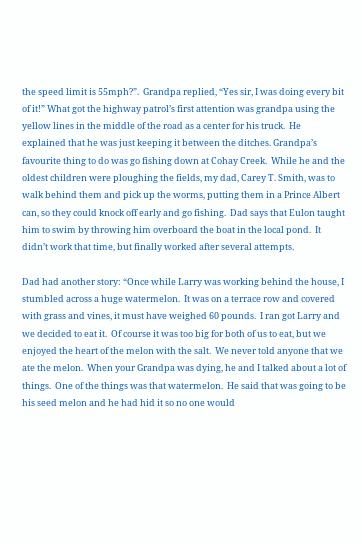the speed limit is 55mph?”.  Grandpa replied, “Yes sir, I was doing every bit of it!” What got the highway patrol’s first attention was grandpa using the yellow lines in the middle of the road as a center for his truck.  He explained that he was just keeping it between the ditches. Grandpa’s favourite thing to do was go fishing down at Cohay Creek.  While he and the oldest children were ploughing the fields, my dad, Carey T. Smith, was to walk behind them and pick up the worms, putting them in a Prince Albert can, so they could knock off early and go fishing.  Dad says that Eulon taught him to swim by throwing him overboard the boat in the local pond.  It didn’t work that time, but finally worked after several attempts.

Dad had another story: “Once while Larry was working behind the house, I stumbled across a huge watermelon.  It was on a terrace row and covered with grass and vines, it must have weighed 60 pounds.  I ran got Larry and we decided to eat it.  Of course it was too big for both of us to eat, but we enjoyed the heart of the melon with the salt.  We never told anyone that we ate the melon.  When your Grandpa was dying, he and I talked about a lot of things.  One of the things was that watermelon.  He said that was going to be his seed melon and he had hid it so no one would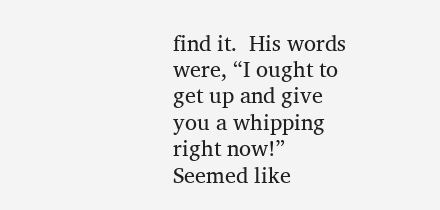find it.  His words were, “I ought to get up and give you a whipping right now!”  Seemed like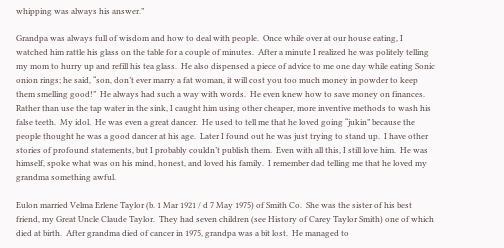whipping was always his answer.”

Grandpa was always full of wisdom and how to deal with people.  Once while over at our house eating, I watched him rattle his glass on the table for a couple of minutes.  After a minute I realized he was politely telling my mom to hurry up and refill his tea glass.  He also dispensed a piece of advice to me one day while eating Sonic onion rings; he said, “son, don’t ever marry a fat woman, it will cost you too much money in powder to keep them smelling good!”  He always had such a way with words.  He even knew how to save money on finances.  Rather than use the tap water in the sink, I caught him using other cheaper, more inventive methods to wash his false teeth.  My idol.  He was even a great dancer.  He used to tell me that he loved going “jukin” because the people thought he was a good dancer at his age.  Later I found out he was just trying to stand up.  I have other stories of profound statements, but I probably couldn’t publish them.  Even with all this, I still love him.  He was himself, spoke what was on his mind, honest, and loved his family.  I remember dad telling me that he loved my grandma something awful.

Eulon married Velma Erlene Taylor (b. 1 Mar 1921 / d 7 May 1975) of Smith Co.  She was the sister of his best friend, my Great Uncle Claude Taylor.  They had seven children (see History of Carey Taylor Smith) one of which died at birth.  After grandma died of cancer in 1975, grandpa was a bit lost.  He managed to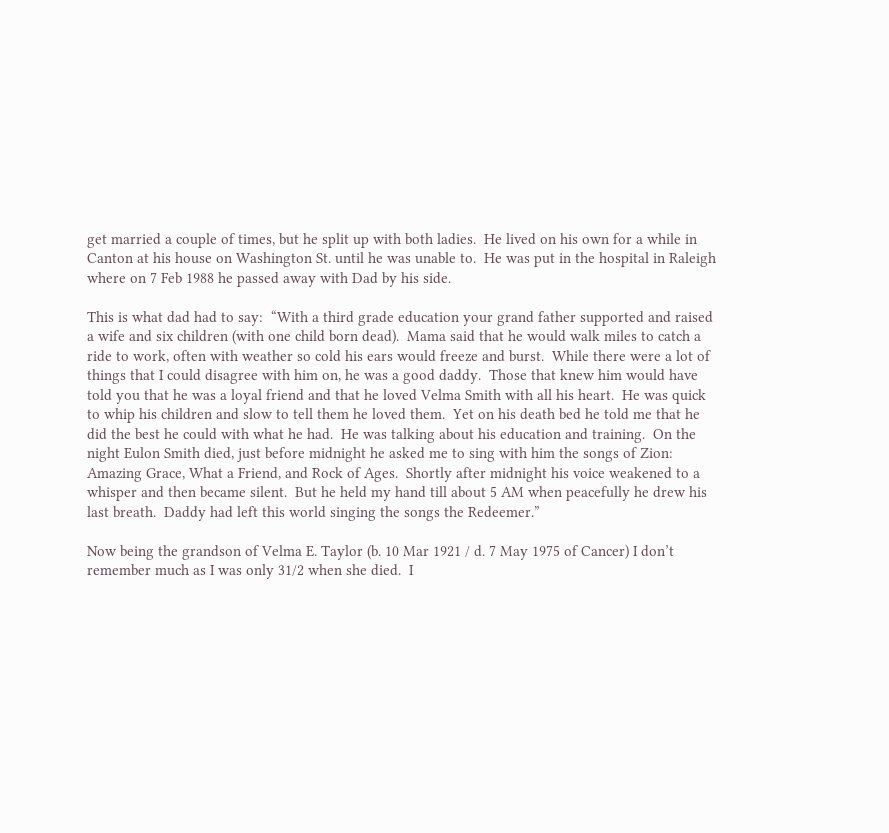get married a couple of times, but he split up with both ladies.  He lived on his own for a while in Canton at his house on Washington St. until he was unable to.  He was put in the hospital in Raleigh where on 7 Feb 1988 he passed away with Dad by his side.

This is what dad had to say:  “With a third grade education your grand father supported and raised a wife and six children (with one child born dead).  Mama said that he would walk miles to catch a ride to work, often with weather so cold his ears would freeze and burst.  While there were a lot of things that I could disagree with him on, he was a good daddy.  Those that knew him would have told you that he was a loyal friend and that he loved Velma Smith with all his heart.  He was quick to whip his children and slow to tell them he loved them.  Yet on his death bed he told me that he did the best he could with what he had.  He was talking about his education and training.  On the night Eulon Smith died, just before midnight he asked me to sing with him the songs of Zion:  Amazing Grace, What a Friend, and Rock of Ages.  Shortly after midnight his voice weakened to a whisper and then became silent.  But he held my hand till about 5 AM when peacefully he drew his last breath.  Daddy had left this world singing the songs the Redeemer.”

Now being the grandson of Velma E. Taylor (b. 10 Mar 1921 / d. 7 May 1975 of Cancer) I don’t remember much as I was only 31/2 when she died.  I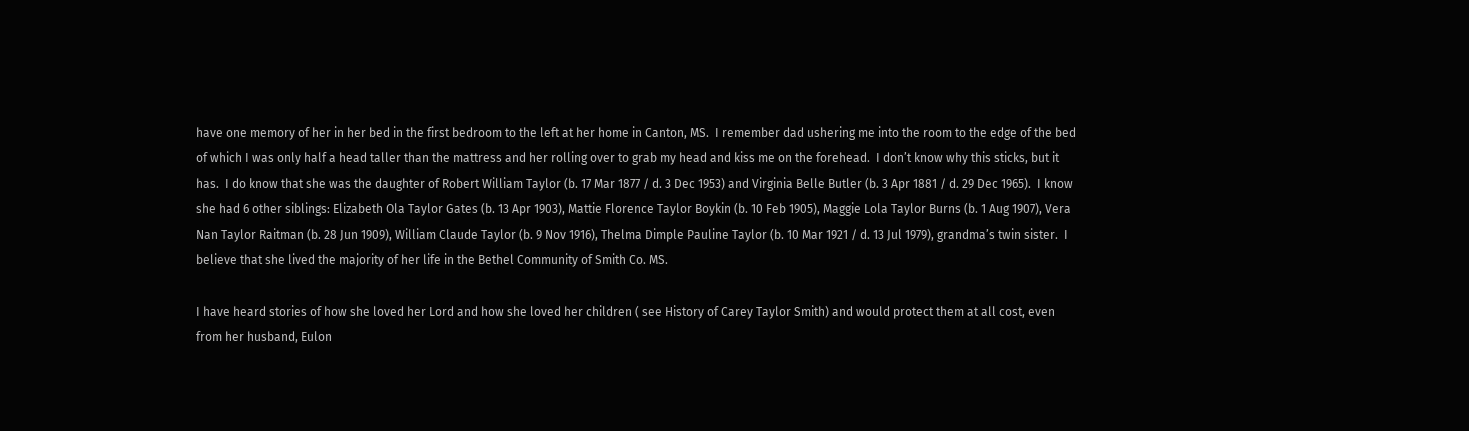have one memory of her in her bed in the first bedroom to the left at her home in Canton, MS.  I remember dad ushering me into the room to the edge of the bed of which I was only half a head taller than the mattress and her rolling over to grab my head and kiss me on the forehead.  I don’t know why this sticks, but it has.  I do know that she was the daughter of Robert William Taylor (b. 17 Mar 1877 / d. 3 Dec 1953) and Virginia Belle Butler (b. 3 Apr 1881 / d. 29 Dec 1965).  I know she had 6 other siblings: Elizabeth Ola Taylor Gates (b. 13 Apr 1903), Mattie Florence Taylor Boykin (b. 10 Feb 1905), Maggie Lola Taylor Burns (b. 1 Aug 1907), Vera Nan Taylor Raitman (b. 28 Jun 1909), William Claude Taylor (b. 9 Nov 1916), Thelma Dimple Pauline Taylor (b. 10 Mar 1921 / d. 13 Jul 1979), grandma’s twin sister.  I believe that she lived the majority of her life in the Bethel Community of Smith Co. MS.

I have heard stories of how she loved her Lord and how she loved her children ( see History of Carey Taylor Smith) and would protect them at all cost, even from her husband, Eulon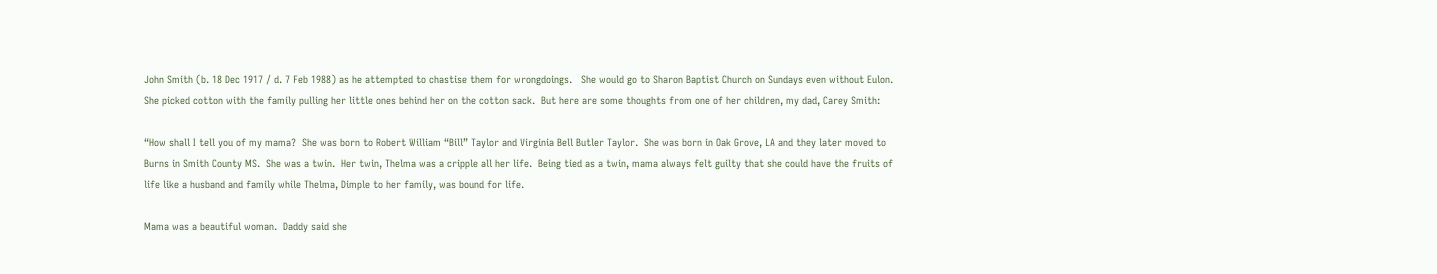John Smith (b. 18 Dec 1917 / d. 7 Feb 1988) as he attempted to chastise them for wrongdoings.   She would go to Sharon Baptist Church on Sundays even without Eulon.  She picked cotton with the family pulling her little ones behind her on the cotton sack.  But here are some thoughts from one of her children, my dad, Carey Smith:

“How shall I tell you of my mama?  She was born to Robert William “Bill” Taylor and Virginia Bell Butler Taylor.  She was born in Oak Grove, LA and they later moved to Burns in Smith County MS.  She was a twin.  Her twin, Thelma was a cripple all her life.  Being tied as a twin, mama always felt guilty that she could have the fruits of life like a husband and family while Thelma, Dimple to her family, was bound for life.

Mama was a beautiful woman.  Daddy said she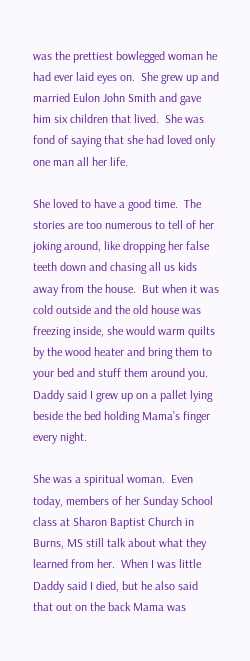was the prettiest bowlegged woman he had ever laid eyes on.  She grew up and married Eulon John Smith and gave him six children that lived.  She was fond of saying that she had loved only one man all her life.

She loved to have a good time.  The stories are too numerous to tell of her joking around, like dropping her false teeth down and chasing all us kids away from the house.  But when it was cold outside and the old house was freezing inside, she would warm quilts by the wood heater and bring them to your bed and stuff them around you.  Daddy said I grew up on a pallet lying beside the bed holding Mama’s finger every night.

She was a spiritual woman.  Even today, members of her Sunday School class at Sharon Baptist Church in Burns, MS still talk about what they learned from her.  When I was little Daddy said I died, but he also said that out on the back Mama was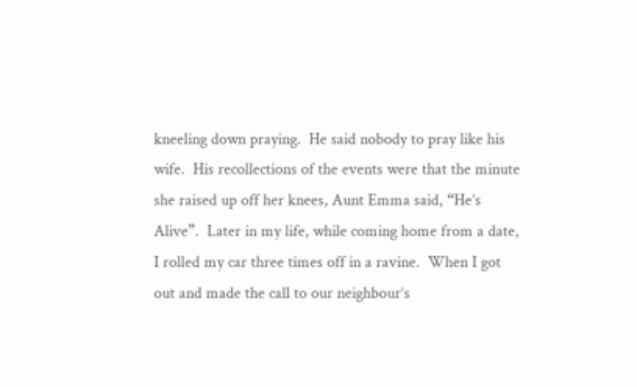kneeling down praying.  He said nobody to pray like his wife.  His recollections of the events were that the minute she raised up off her knees, Aunt Emma said, “He’s Alive”.  Later in my life, while coming home from a date, I rolled my car three times off in a ravine.  When I got out and made the call to our neighbour’s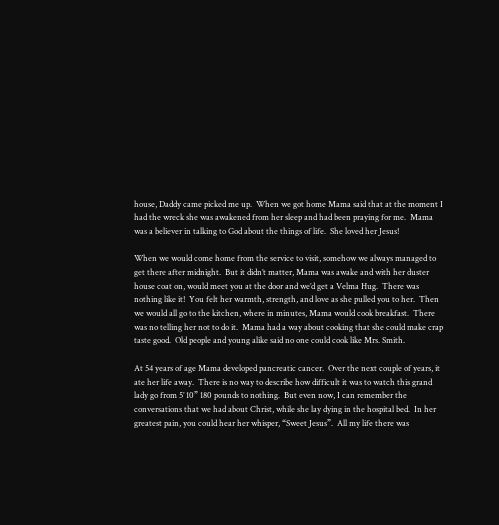house, Daddy came picked me up.  When we got home Mama said that at the moment I had the wreck she was awakened from her sleep and had been praying for me.  Mama was a believer in talking to God about the things of life.  She loved her Jesus!

When we would come home from the service to visit, somehow we always managed to get there after midnight.  But it didn’t matter, Mama was awake and with her duster house coat on, would meet you at the door and we’d get a Velma Hug.  There was nothing like it!  You felt her warmth, strength, and love as she pulled you to her.  Then we would all go to the kitchen, where in minutes, Mama would cook breakfast.  There was no telling her not to do it.  Mama had a way about cooking that she could make crap taste good.  Old people and young alike said no one could cook like Mrs. Smith.

At 54 years of age Mama developed pancreatic cancer.  Over the next couple of years, it ate her life away.  There is no way to describe how difficult it was to watch this grand lady go from 5’ 10” 180 pounds to nothing.  But even now, I can remember the conversations that we had about Christ, while she lay dying in the hospital bed.  In her greatest pain, you could hear her whisper, “Sweet Jesus”.  All my life there was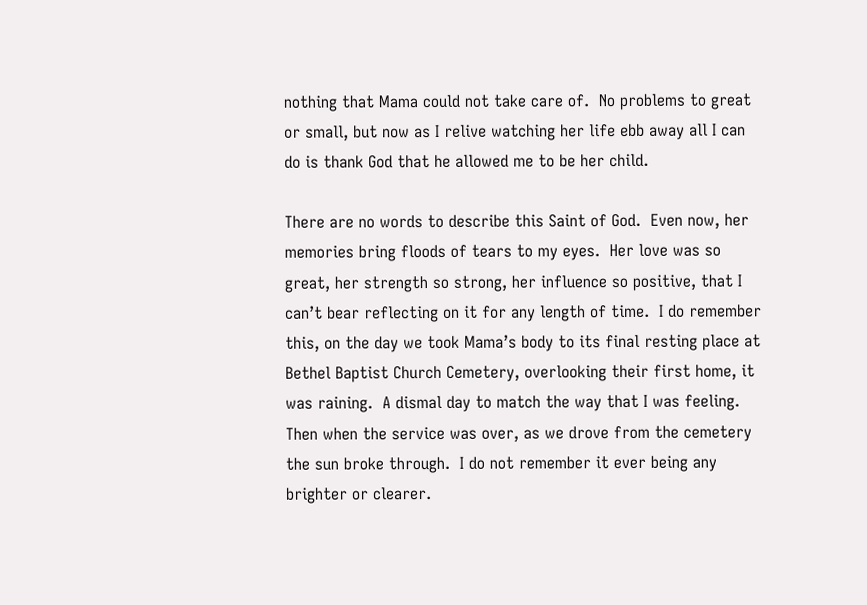nothing that Mama could not take care of.  No problems to great or small, but now as I relive watching her life ebb away all I can do is thank God that he allowed me to be her child.

There are no words to describe this Saint of God.  Even now, her memories bring floods of tears to my eyes.  Her love was so great, her strength so strong, her influence so positive, that I can’t bear reflecting on it for any length of time.  I do remember this, on the day we took Mama’s body to its final resting place at Bethel Baptist Church Cemetery, overlooking their first home, it was raining.  A dismal day to match the way that I was feeling.  Then when the service was over, as we drove from the cemetery the sun broke through.  I do not remember it ever being any brighter or clearer.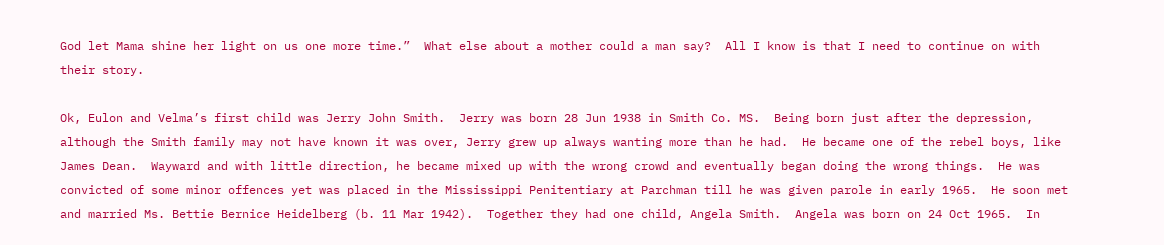God let Mama shine her light on us one more time.”  What else about a mother could a man say?  All I know is that I need to continue on with their story.

Ok, Eulon and Velma’s first child was Jerry John Smith.  Jerry was born 28 Jun 1938 in Smith Co. MS.  Being born just after the depression, although the Smith family may not have known it was over, Jerry grew up always wanting more than he had.  He became one of the rebel boys, like James Dean.  Wayward and with little direction, he became mixed up with the wrong crowd and eventually began doing the wrong things.  He was convicted of some minor offences yet was placed in the Mississippi Penitentiary at Parchman till he was given parole in early 1965.  He soon met and married Ms. Bettie Bernice Heidelberg (b. 11 Mar 1942).  Together they had one child, Angela Smith.  Angela was born on 24 Oct 1965.  In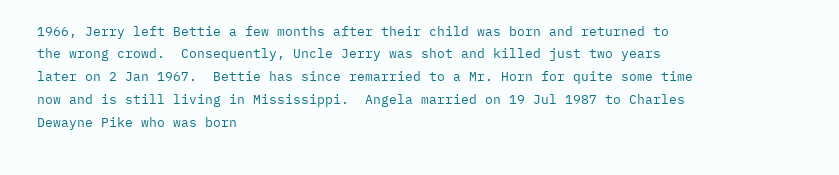1966, Jerry left Bettie a few months after their child was born and returned to the wrong crowd.  Consequently, Uncle Jerry was shot and killed just two years later on 2 Jan 1967.  Bettie has since remarried to a Mr. Horn for quite some time now and is still living in Mississippi.  Angela married on 19 Jul 1987 to Charles Dewayne Pike who was born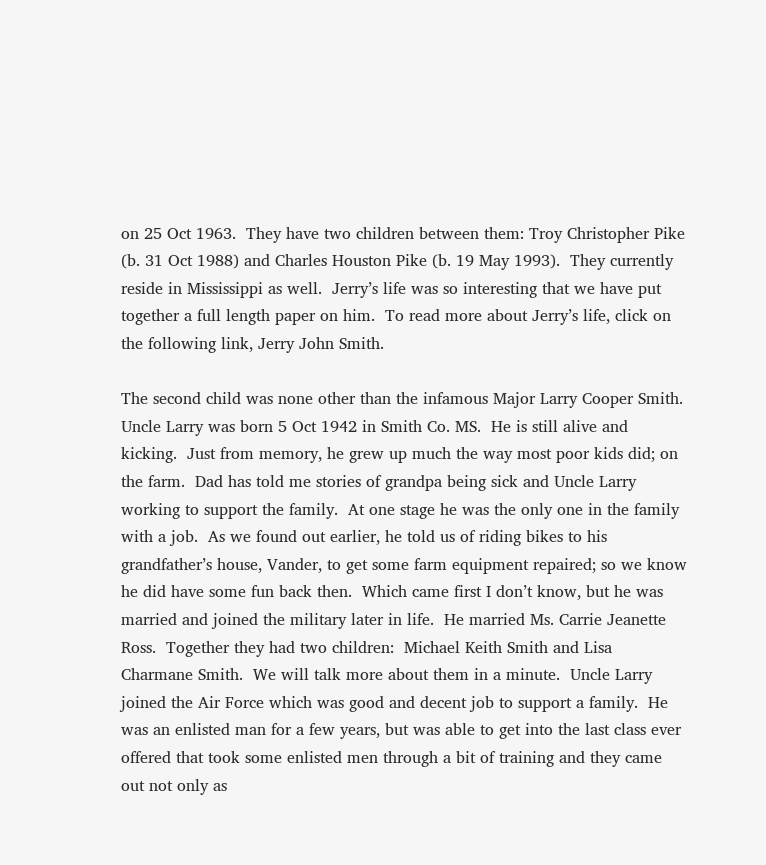on 25 Oct 1963.  They have two children between them: Troy Christopher Pike (b. 31 Oct 1988) and Charles Houston Pike (b. 19 May 1993).  They currently reside in Mississippi as well.  Jerry’s life was so interesting that we have put together a full length paper on him.  To read more about Jerry’s life, click on the following link, Jerry John Smith.

The second child was none other than the infamous Major Larry Cooper Smith.  Uncle Larry was born 5 Oct 1942 in Smith Co. MS.  He is still alive and kicking.  Just from memory, he grew up much the way most poor kids did; on the farm.  Dad has told me stories of grandpa being sick and Uncle Larry working to support the family.  At one stage he was the only one in the family with a job.  As we found out earlier, he told us of riding bikes to his grandfather’s house, Vander, to get some farm equipment repaired; so we know he did have some fun back then.  Which came first I don’t know, but he was married and joined the military later in life.  He married Ms. Carrie Jeanette Ross.  Together they had two children:  Michael Keith Smith and Lisa Charmane Smith.  We will talk more about them in a minute.  Uncle Larry joined the Air Force which was good and decent job to support a family.  He was an enlisted man for a few years, but was able to get into the last class ever offered that took some enlisted men through a bit of training and they came out not only as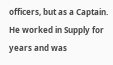officers, but as a Captain.  He worked in Supply for years and was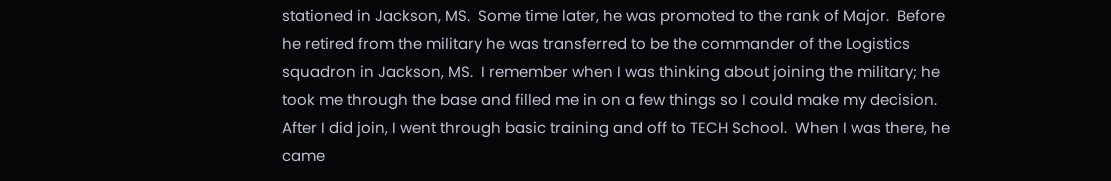stationed in Jackson, MS.  Some time later, he was promoted to the rank of Major.  Before he retired from the military he was transferred to be the commander of the Logistics squadron in Jackson, MS.  I remember when I was thinking about joining the military; he took me through the base and filled me in on a few things so I could make my decision.   After I did join, I went through basic training and off to TECH School.  When I was there, he came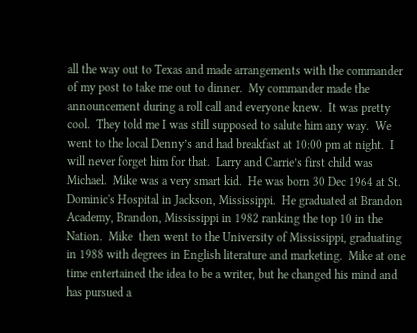all the way out to Texas and made arrangements with the commander of my post to take me out to dinner.  My commander made the announcement during a roll call and everyone knew.  It was pretty cool.  They told me I was still supposed to salute him any way.  We went to the local Denny’s and had breakfast at 10:00 pm at night.  I will never forget him for that.  Larry and Carrie’s first child was Michael.  Mike was a very smart kid.  He was born 30 Dec 1964 at St. Dominic's Hospital in Jackson, Mississippi.  He graduated at Brandon Academy, Brandon, Mississippi in 1982 ranking the top 10 in the Nation.  Mike  then went to the University of Mississippi, graduating in 1988 with degrees in English literature and marketing.  Mike at one time entertained the idea to be a writer, but he changed his mind and has pursued a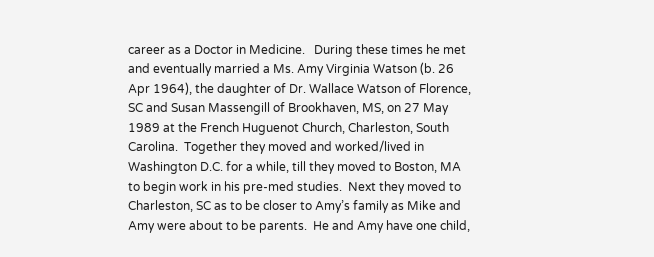career as a Doctor in Medicine.   During these times he met and eventually married a Ms. Amy Virginia Watson (b. 26 Apr 1964), the daughter of Dr. Wallace Watson of Florence, SC and Susan Massengill of Brookhaven, MS, on 27 May 1989 at the French Huguenot Church, Charleston, South Carolina.  Together they moved and worked/lived in Washington D.C. for a while, till they moved to Boston, MA to begin work in his pre-med studies.  Next they moved to Charleston, SC as to be closer to Amy’s family as Mike and Amy were about to be parents.  He and Amy have one child,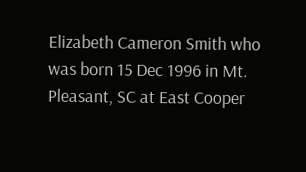Elizabeth Cameron Smith who was born 15 Dec 1996 in Mt. Pleasant, SC at East Cooper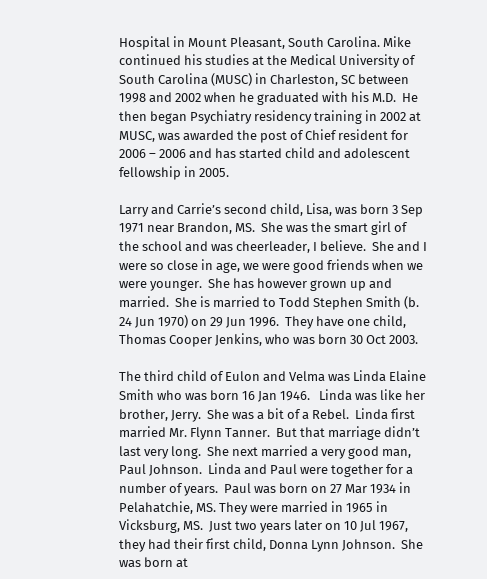Hospital in Mount Pleasant, South Carolina. Mike continued his studies at the Medical University of South Carolina (MUSC) in Charleston, SC between 1998 and 2002 when he graduated with his M.D.  He then began Psychiatry residency training in 2002 at MUSC, was awarded the post of Chief resident for 2006 – 2006 and has started child and adolescent fellowship in 2005.

Larry and Carrie’s second child, Lisa, was born 3 Sep 1971 near Brandon, MS.  She was the smart girl of the school and was cheerleader, I believe.  She and I were so close in age, we were good friends when we were younger.  She has however grown up and married.  She is married to Todd Stephen Smith (b. 24 Jun 1970) on 29 Jun 1996.  They have one child, Thomas Cooper Jenkins, who was born 30 Oct 2003.

The third child of Eulon and Velma was Linda Elaine Smith who was born 16 Jan 1946.   Linda was like her brother, Jerry.  She was a bit of a Rebel.  Linda first married Mr. Flynn Tanner.  But that marriage didn’t last very long.  She next married a very good man, Paul Johnson.  Linda and Paul were together for a number of years.  Paul was born on 27 Mar 1934 in Pelahatchie, MS. They were married in 1965 in Vicksburg, MS.  Just two years later on 10 Jul 1967, they had their first child, Donna Lynn Johnson.  She was born at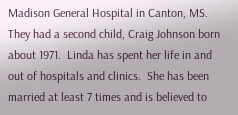Madison General Hospital in Canton, MS.   They had a second child, Craig Johnson born about 1971.  Linda has spent her life in and out of hospitals and clinics.  She has been married at least 7 times and is believed to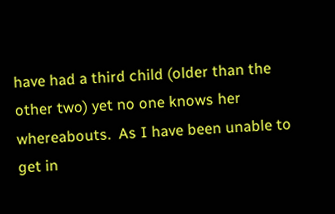have had a third child (older than the other two) yet no one knows her whereabouts.  As I have been unable to get in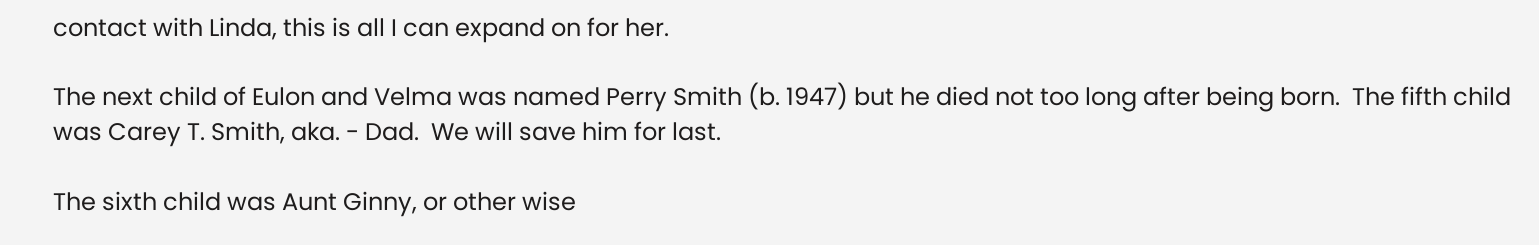contact with Linda, this is all I can expand on for her.

The next child of Eulon and Velma was named Perry Smith (b. 1947) but he died not too long after being born.  The fifth child was Carey T. Smith, aka. - Dad.  We will save him for last.

The sixth child was Aunt Ginny, or other wise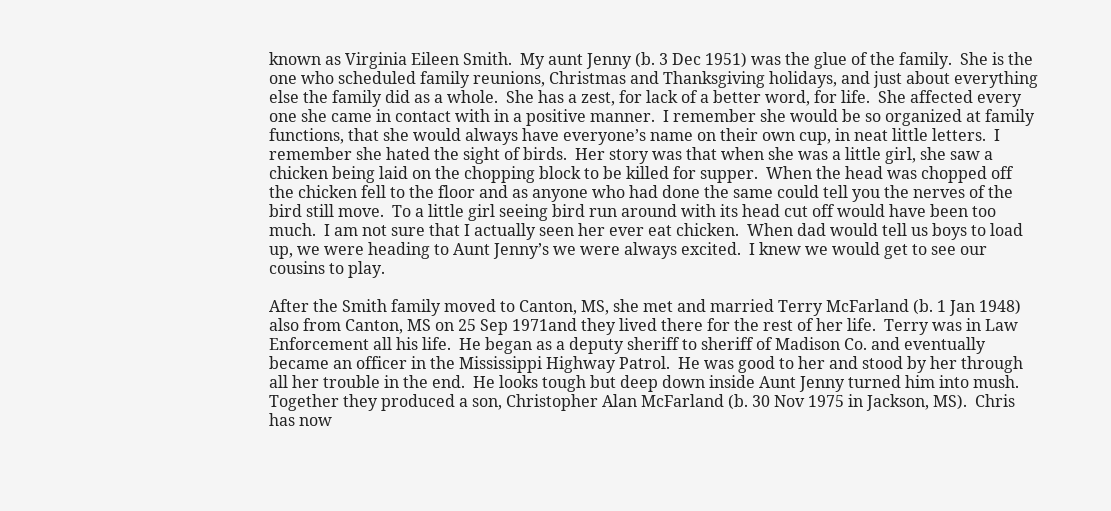known as Virginia Eileen Smith.  My aunt Jenny (b. 3 Dec 1951) was the glue of the family.  She is the one who scheduled family reunions, Christmas and Thanksgiving holidays, and just about everything else the family did as a whole.  She has a zest, for lack of a better word, for life.  She affected every one she came in contact with in a positive manner.  I remember she would be so organized at family functions, that she would always have everyone’s name on their own cup, in neat little letters.  I remember she hated the sight of birds.  Her story was that when she was a little girl, she saw a chicken being laid on the chopping block to be killed for supper.  When the head was chopped off the chicken fell to the floor and as anyone who had done the same could tell you the nerves of the bird still move.  To a little girl seeing bird run around with its head cut off would have been too much.  I am not sure that I actually seen her ever eat chicken.  When dad would tell us boys to load up, we were heading to Aunt Jenny’s we were always excited.  I knew we would get to see our cousins to play.

After the Smith family moved to Canton, MS, she met and married Terry McFarland (b. 1 Jan 1948) also from Canton, MS on 25 Sep 1971and they lived there for the rest of her life.  Terry was in Law Enforcement all his life.  He began as a deputy sheriff to sheriff of Madison Co. and eventually became an officer in the Mississippi Highway Patrol.  He was good to her and stood by her through all her trouble in the end.  He looks tough but deep down inside Aunt Jenny turned him into mush.  Together they produced a son, Christopher Alan McFarland (b. 30 Nov 1975 in Jackson, MS).  Chris has now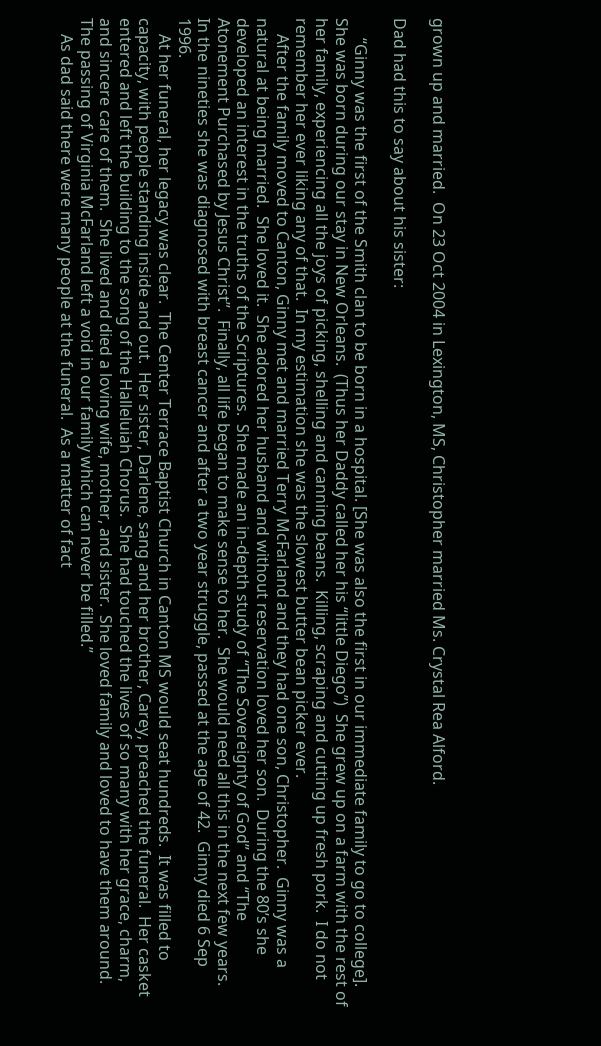grown up and married.  On 23 Oct 2004 in Lexington, MS, Christopher married Ms. Crystal Rea Alford.

Dad had this to say about his sister:

     “Ginny was the first of the Smith clan to be born in a hospital. [She was also the first in our immediate family to go to college].  She was born during our stay in New Orleans.  (Thus her Daddy called her his “little Diego”)  She grew up on a farm with the rest of her family, experiencing all the joys of picking, shelling and canning beans.  Killing, scraping and cutting up fresh pork.  I do not remember her ever liking any of that.  In my estimation she was the slowest butter bean picker ever.
    After the family moved to Canton, Ginny met and married Terry McFarland and they had one son, Christopher.  Ginny was a natural at being married.  She loved it.  She adored her husband and without reservation loved her son.  During the 80’s she developed an interest in the truths of the Scriptures.  She made an in-depth study of “The Sovereignty of God” and “The Atonement Purchased by Jesus Christ”.  Finally, all life began to make sense to her.  She would need all this in the next few years.  In the nineties she was diagnosed with breast cancer and after a two year struggle, passed at the age of 42.  Ginny died 6 Sep 1996.
    At her funeral, her legacy was clear.  The Center Terrace Baptist Church in Canton MS would seat hundreds.  It was filled to capacity, with people standing inside and out.  Her sister, Darlene, sang and her brother, Carey, preached the funeral.  Her casket entered and left the building to the song of the Halleluiah Chorus.  She had touched the lives of so many with her grace, charm, and sincere care of them.  She lived and died a loving wife, mother, and sister.  She loved family and loved to have them around.  The passing of Virginia McFarland left a void in our family which can never be filled.”
    As dad said there were many people at the funeral.  As a matter of fact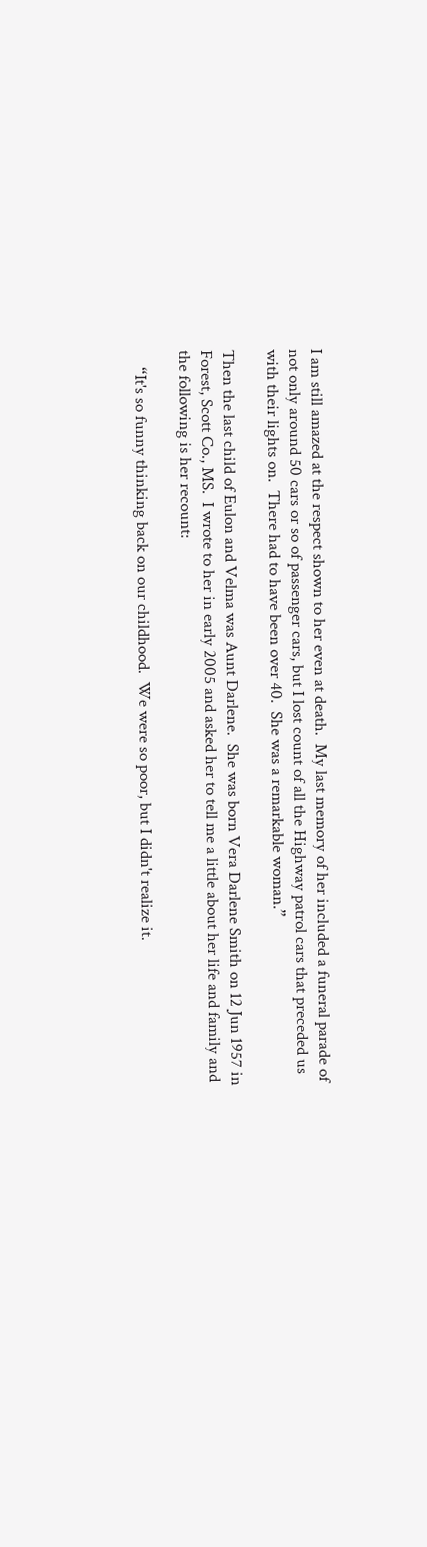I am still amazed at the respect shown to her even at death.  My last memory of her included a funeral parade of not only around 50 cars or so of passenger cars, but I lost count of all the Highway patrol cars that preceded us with their lights on.  There had to have been over 40.  She was a remarkable woman.”

Then the last child of Eulon and Velma was Aunt Darlene.  She was born Vera Darlene Smith on 12 Jun 1957 in Forest, Scott Co., MS.  I wrote to her in early 2005 and asked her to tell me a little about her life and family and the following is her recount:

    “It's so funny thinking back on our childhood.  We were so poor, but I didn't realize it.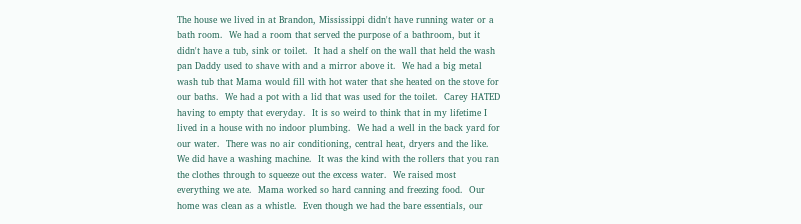The house we lived in at Brandon, Mississippi didn't have running water or a bath room.  We had a room that served the purpose of a bathroom, but it didn't have a tub, sink or toilet.  It had a shelf on the wall that held the wash pan Daddy used to shave with and a mirror above it.  We had a big metal wash tub that Mama would fill with hot water that she heated on the stove for our baths.  We had a pot with a lid that was used for the toilet.  Carey HATED having to empty that everyday.  It is so weird to think that in my lifetime I lived in a house with no indoor plumbing.  We had a well in the back yard for our water.  There was no air conditioning, central heat, dryers and the like.  We did have a washing machine.  It was the kind with the rollers that you ran the clothes through to squeeze out the excess water.  We raised most everything we ate.  Mama worked so hard canning and freezing food.  Our home was clean as a whistle.  Even though we had the bare essentials, our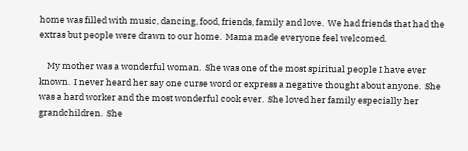home was filled with music, dancing, food, friends, family and love.  We had friends that had the extras but people were drawn to our home.  Mama made everyone feel welcomed.

    My mother was a wonderful woman.  She was one of the most spiritual people I have ever known.  I never heard her say one curse word or express a negative thought about anyone.  She was a hard worker and the most wonderful cook ever.  She loved her family especially her grandchildren.  She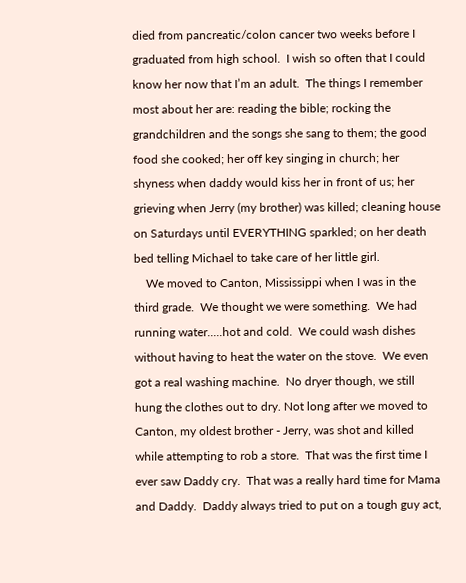died from pancreatic/colon cancer two weeks before I graduated from high school.  I wish so often that I could know her now that I’m an adult.  The things I remember most about her are: reading the bible; rocking the grandchildren and the songs she sang to them; the good food she cooked; her off key singing in church; her shyness when daddy would kiss her in front of us; her grieving when Jerry (my brother) was killed; cleaning house on Saturdays until EVERYTHING sparkled; on her death bed telling Michael to take care of her little girl.
    We moved to Canton, Mississippi when I was in the third grade.  We thought we were something.  We had running water.....hot and cold.  We could wash dishes without having to heat the water on the stove.  We even got a real washing machine.  No dryer though, we still hung the clothes out to dry. Not long after we moved to Canton, my oldest brother - Jerry, was shot and killed while attempting to rob a store.  That was the first time I ever saw Daddy cry.  That was a really hard time for Mama and Daddy.  Daddy always tried to put on a tough guy act,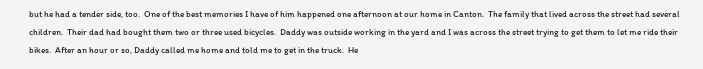but he had a tender side, too.  One of the best memories I have of him happened one afternoon at our home in Canton.  The family that lived across the street had several children.  Their dad had bought them two or three used bicycles.  Daddy was outside working in the yard and I was across the street trying to get them to let me ride their bikes.  After an hour or so, Daddy called me home and told me to get in the truck.  He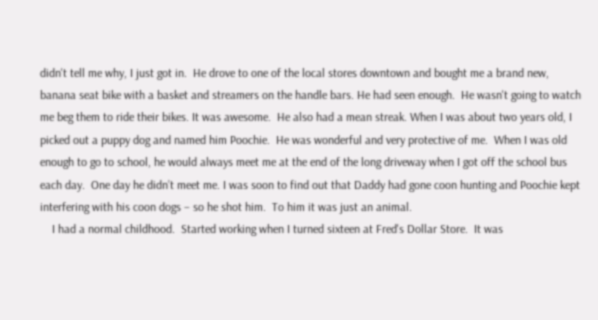didn't tell me why, I just got in.  He drove to one of the local stores downtown and bought me a brand new, banana seat bike with a basket and streamers on the handle bars. He had seen enough.  He wasn't going to watch me beg them to ride their bikes. It was awesome.  He also had a mean streak. When I was about two years old, I picked out a puppy dog and named him Poochie.  He was wonderful and very protective of me.  When I was old enough to go to school, he would always meet me at the end of the long driveway when I got off the school bus each day.  One day he didn’t meet me. I was soon to find out that Daddy had gone coon hunting and Poochie kept interfering with his coon dogs – so he shot him.  To him it was just an animal.
    I had a normal childhood.  Started working when I turned sixteen at Fred's Dollar Store.  It was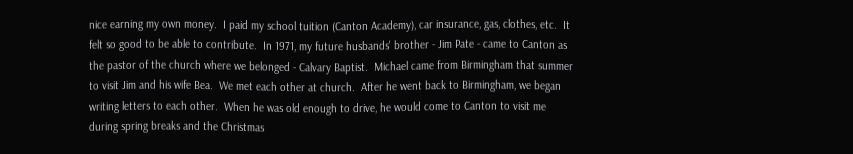nice earning my own money.  I paid my school tuition (Canton Academy), car insurance, gas, clothes, etc.  It felt so good to be able to contribute.  In 1971, my future husbands' brother - Jim Pate - came to Canton as the pastor of the church where we belonged - Calvary Baptist.  Michael came from Birmingham that summer to visit Jim and his wife Bea.  We met each other at church.  After he went back to Birmingham, we began writing letters to each other.  When he was old enough to drive, he would come to Canton to visit me during spring breaks and the Christmas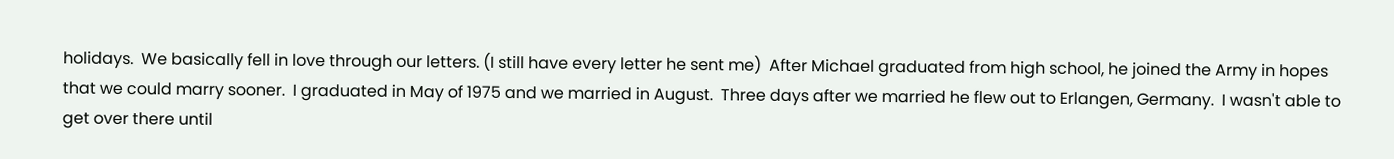holidays.  We basically fell in love through our letters. (I still have every letter he sent me)  After Michael graduated from high school, he joined the Army in hopes that we could marry sooner.  I graduated in May of 1975 and we married in August.  Three days after we married he flew out to Erlangen, Germany.  I wasn't able to get over there until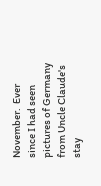November.  Ever since I had seen pictures of Germany from Uncle Claude's stay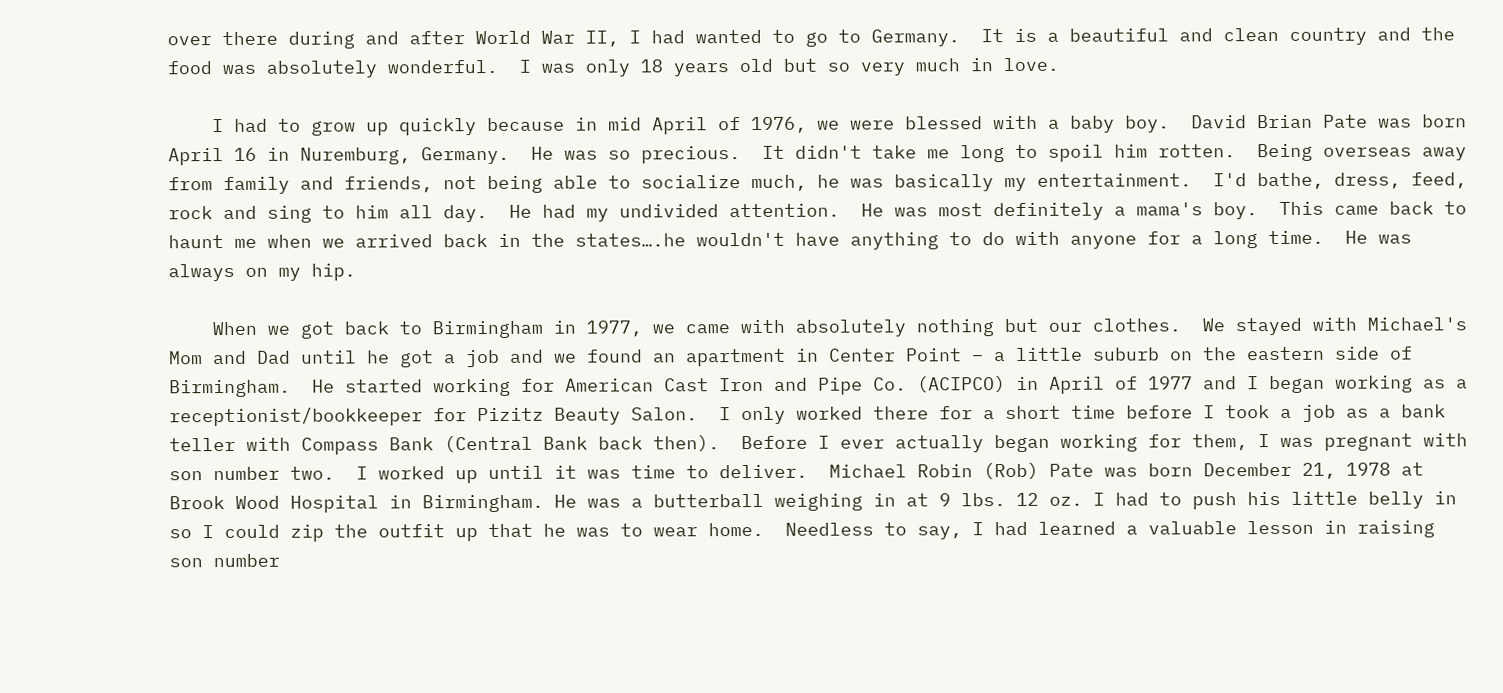over there during and after World War II, I had wanted to go to Germany.  It is a beautiful and clean country and the food was absolutely wonderful.  I was only 18 years old but so very much in love.

    I had to grow up quickly because in mid April of 1976, we were blessed with a baby boy.  David Brian Pate was born April 16 in Nuremburg, Germany.  He was so precious.  It didn't take me long to spoil him rotten.  Being overseas away from family and friends, not being able to socialize much, he was basically my entertainment.  I'd bathe, dress, feed, rock and sing to him all day.  He had my undivided attention.  He was most definitely a mama's boy.  This came back to haunt me when we arrived back in the states….he wouldn't have anything to do with anyone for a long time.  He was always on my hip.

    When we got back to Birmingham in 1977, we came with absolutely nothing but our clothes.  We stayed with Michael's Mom and Dad until he got a job and we found an apartment in Center Point – a little suburb on the eastern side of Birmingham.  He started working for American Cast Iron and Pipe Co. (ACIPCO) in April of 1977 and I began working as a receptionist/bookkeeper for Pizitz Beauty Salon.  I only worked there for a short time before I took a job as a bank teller with Compass Bank (Central Bank back then).  Before I ever actually began working for them, I was pregnant with son number two.  I worked up until it was time to deliver.  Michael Robin (Rob) Pate was born December 21, 1978 at Brook Wood Hospital in Birmingham. He was a butterball weighing in at 9 lbs. 12 oz. I had to push his little belly in so I could zip the outfit up that he was to wear home.  Needless to say, I had learned a valuable lesson in raising son number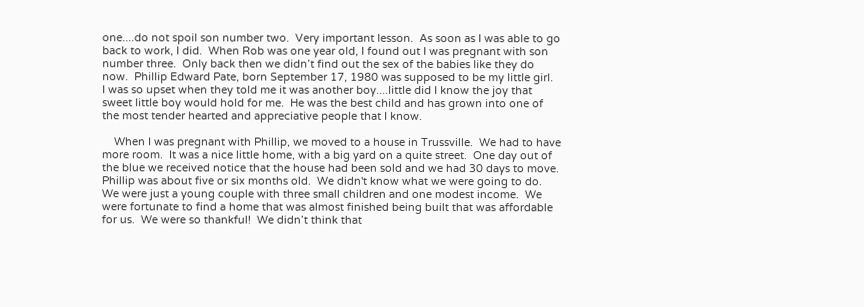one....do not spoil son number two.  Very important lesson.  As soon as I was able to go back to work, I did.  When Rob was one year old, I found out I was pregnant with son number three.  Only back then we didn’t find out the sex of the babies like they do now.  Phillip Edward Pate, born September 17, 1980 was supposed to be my little girl.  I was so upset when they told me it was another boy....little did I know the joy that sweet little boy would hold for me.  He was the best child and has grown into one of the most tender hearted and appreciative people that I know.

    When I was pregnant with Phillip, we moved to a house in Trussville.  We had to have more room.  It was a nice little home, with a big yard on a quite street.  One day out of the blue we received notice that the house had been sold and we had 30 days to move.  Phillip was about five or six months old.  We didn't know what we were going to do.  We were just a young couple with three small children and one modest income.  We were fortunate to find a home that was almost finished being built that was affordable for us.  We were so thankful!  We didn’t think that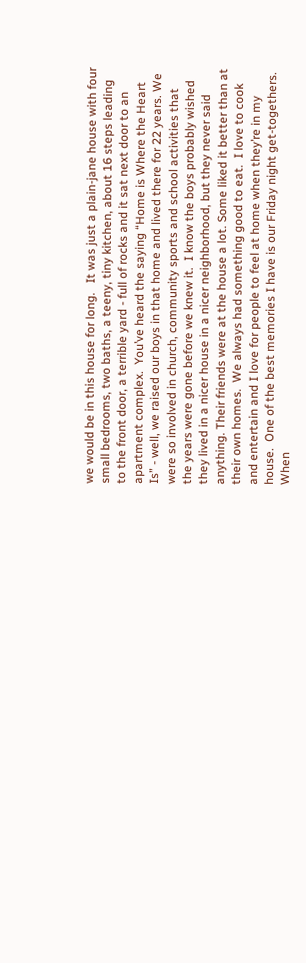we would be in this house for long.   It was just a plain-jane house with four small bedrooms, two baths, a teeny, tiny kitchen, about 16 steps leading to the front door, a terrible yard - full of rocks and it sat next door to an apartment complex.  You’ve heard the saying “Home is Where the Heart Is” - well, we raised our boys in that home and lived there for 22 years. We were so involved in church, community sports and school activities that the years were gone before we knew it.  I know the boys probably wished they lived in a nicer house in a nicer neighborhood, but they never said anything. Their friends were at the house a lot. Some liked it better than at their own homes.  We always had something good to eat.  I love to cook and entertain and I love for people to feel at home when they’re in my house.  One of the best memories I have is our Friday night get-togethers.  When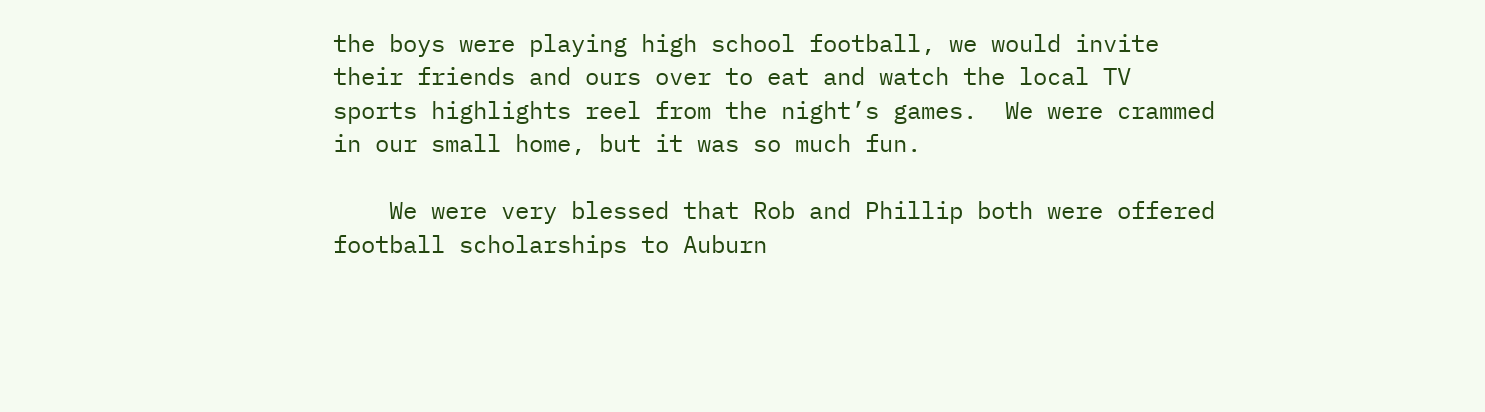the boys were playing high school football, we would invite their friends and ours over to eat and watch the local TV sports highlights reel from the night’s games.  We were crammed in our small home, but it was so much fun.

    We were very blessed that Rob and Phillip both were offered football scholarships to Auburn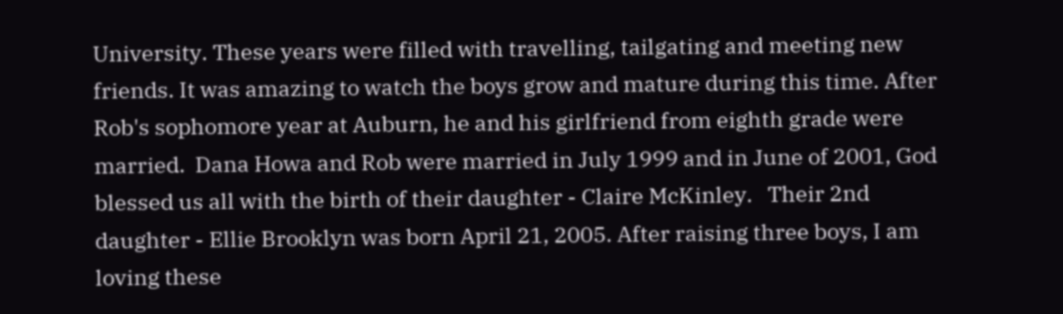University. These years were filled with travelling, tailgating and meeting new friends. It was amazing to watch the boys grow and mature during this time. After Rob's sophomore year at Auburn, he and his girlfriend from eighth grade were married.  Dana Howa and Rob were married in July 1999 and in June of 2001, God blessed us all with the birth of their daughter - Claire McKinley.   Their 2nd daughter - Ellie Brooklyn was born April 21, 2005. After raising three boys, I am loving these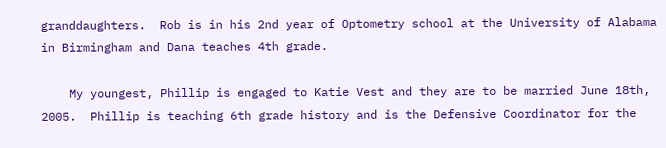granddaughters.  Rob is in his 2nd year of Optometry school at the University of Alabama in Birmingham and Dana teaches 4th grade.

    My youngest, Phillip is engaged to Katie Vest and they are to be married June 18th, 2005.  Phillip is teaching 6th grade history and is the Defensive Coordinator for the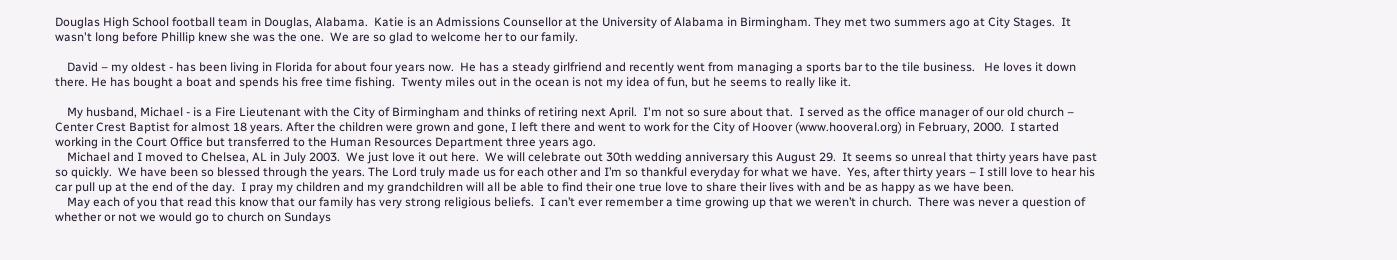Douglas High School football team in Douglas, Alabama.  Katie is an Admissions Counsellor at the University of Alabama in Birmingham. They met two summers ago at City Stages.  It wasn't long before Phillip knew she was the one.  We are so glad to welcome her to our family.

    David – my oldest - has been living in Florida for about four years now.  He has a steady girlfriend and recently went from managing a sports bar to the tile business.   He loves it down there. He has bought a boat and spends his free time fishing.  Twenty miles out in the ocean is not my idea of fun, but he seems to really like it.

    My husband, Michael - is a Fire Lieutenant with the City of Birmingham and thinks of retiring next April.  I'm not so sure about that.  I served as the office manager of our old church – Center Crest Baptist for almost 18 years. After the children were grown and gone, I left there and went to work for the City of Hoover (www.hooveral.org) in February, 2000.  I started working in the Court Office but transferred to the Human Resources Department three years ago.
    Michael and I moved to Chelsea, AL in July 2003.  We just love it out here.  We will celebrate out 30th wedding anniversary this August 29.  It seems so unreal that thirty years have past so quickly.  We have been so blessed through the years. The Lord truly made us for each other and I’m so thankful everyday for what we have.  Yes, after thirty years – I still love to hear his car pull up at the end of the day.  I pray my children and my grandchildren will all be able to find their one true love to share their lives with and be as happy as we have been.
    May each of you that read this know that our family has very strong religious beliefs.  I can’t ever remember a time growing up that we weren’t in church.  There was never a question of whether or not we would go to church on Sundays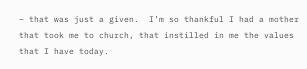– that was just a given.  I’m so thankful I had a mother that took me to church, that instilled in me the values that I have today.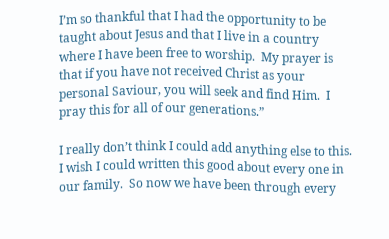I’m so thankful that I had the opportunity to be taught about Jesus and that I live in a country where I have been free to worship.  My prayer is that if you have not received Christ as your personal Saviour, you will seek and find Him.  I pray this for all of our generations.”

I really don’t think I could add anything else to this.  I wish I could written this good about every one in our family.  So now we have been through every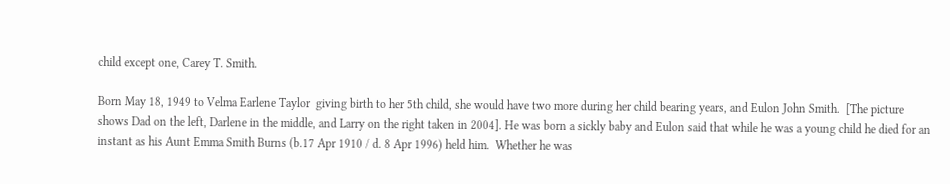child except one, Carey T. Smith.

Born May 18, 1949 to Velma Earlene Taylor  giving birth to her 5th child, she would have two more during her child bearing years, and Eulon John Smith.  [The picture shows Dad on the left, Darlene in the middle, and Larry on the right taken in 2004]. He was born a sickly baby and Eulon said that while he was a young child he died for an instant as his Aunt Emma Smith Burns (b.17 Apr 1910 / d. 8 Apr 1996) held him.  Whether he was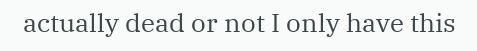actually dead or not I only have this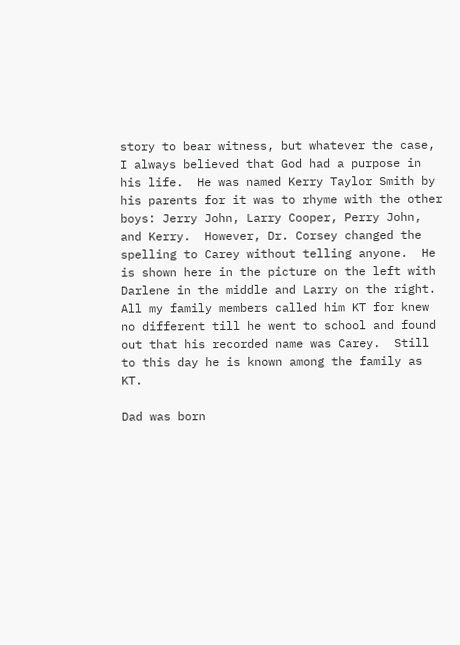story to bear witness, but whatever the case, I always believed that God had a purpose in his life.  He was named Kerry Taylor Smith by his parents for it was to rhyme with the other boys: Jerry John, Larry Cooper, Perry John, and Kerry.  However, Dr. Corsey changed the spelling to Carey without telling anyone.  He is shown here in the picture on the left with Darlene in the middle and Larry on the right.  All my family members called him KT for knew no different till he went to school and found out that his recorded name was Carey.  Still to this day he is known among the family as KT.

Dad was born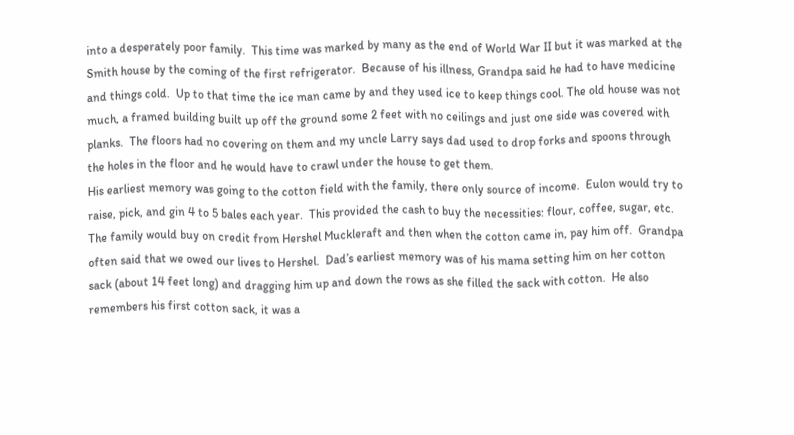into a desperately poor family.  This time was marked by many as the end of World War II but it was marked at the Smith house by the coming of the first refrigerator.  Because of his illness, Grandpa said he had to have medicine and things cold.  Up to that time the ice man came by and they used ice to keep things cool. The old house was not much, a framed building built up off the ground some 2 feet with no ceilings and just one side was covered with planks.  The floors had no covering on them and my uncle Larry says dad used to drop forks and spoons through the holes in the floor and he would have to crawl under the house to get them.
His earliest memory was going to the cotton field with the family, there only source of income.  Eulon would try to raise, pick, and gin 4 to 5 bales each year.  This provided the cash to buy the necessities: flour, coffee, sugar, etc.  The family would buy on credit from Hershel Muckleraft and then when the cotton came in, pay him off.  Grandpa often said that we owed our lives to Hershel.  Dad’s earliest memory was of his mama setting him on her cotton sack (about 14 feet long) and dragging him up and down the rows as she filled the sack with cotton.  He also remembers his first cotton sack, it was a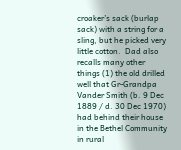croaker’s sack (burlap sack) with a string for a sling, but he picked very little cotton.  Dad also recalls many other things (1) the old drilled well that Gr-Grandpa Vander Smith (b. 9 Dec 1889 / d. 30 Dec 1970) had behind their house in the Bethel Community in rural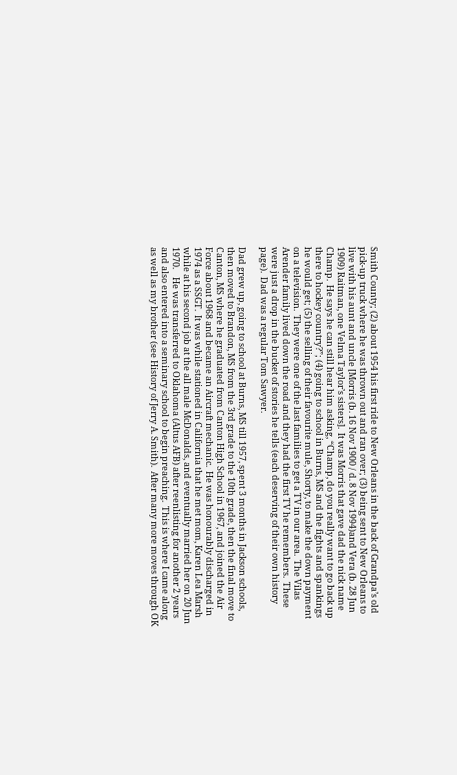Smith County; (2) about 1954 his first ride to New Orleans in the back of Grandpa’s old pick-up truck where he was thrown out and ran over; (3) being sent to New Orleans to live with his aunt and uncle [Morris (b. 16 Nov 1900 / d. 8 Nov 1994)and Vera (b. 28 Jun 1909) Raitman, one Velma Taylor’s sisters].  It was Morris that gave dad the nick name Champ.  He says he can still hear him asking, “Champ, do you really want to go back up there to hockey country?”; (4) going to school in Burns, MS and the fights and spankings he would get; (5) the selling of their favourite mule, Shorty, to make the down payment on a television.  They were one of the last families to get a TV in our area.  The Vilas Arender family lived down the road and they had the first TV he remembers.  These were just a drop in the bucket of stories he tells (each deserving of their own history page).  Dad was a regular Tom Sawyer.

Dad grew up, going to school at Burns, MS till 1957, spent 3 months in Jackson schools, then moved to Brandon, MS from the 3rd grade to the 10th grade, then the final move to Canton, MS where he graduated from Canton High School in 1967, and joined the Air Force about 1968 and became an Aircraft mechanic.  He was honourably discharged in 1974 as a SSGT.  It was while stationed in California that he met mom, Karen Lea Marsh  while at his second job at the all male McDonalds, and eventually married her on 20 Jun 1970.    He was transferred to Oklahoma (Altus AFB) after reenlisting for another 2 years and also entered into a seminary school to begin preaching.  This is where I came along as well as my brother (see History of Jerry A. Smith).  After many more moves through OK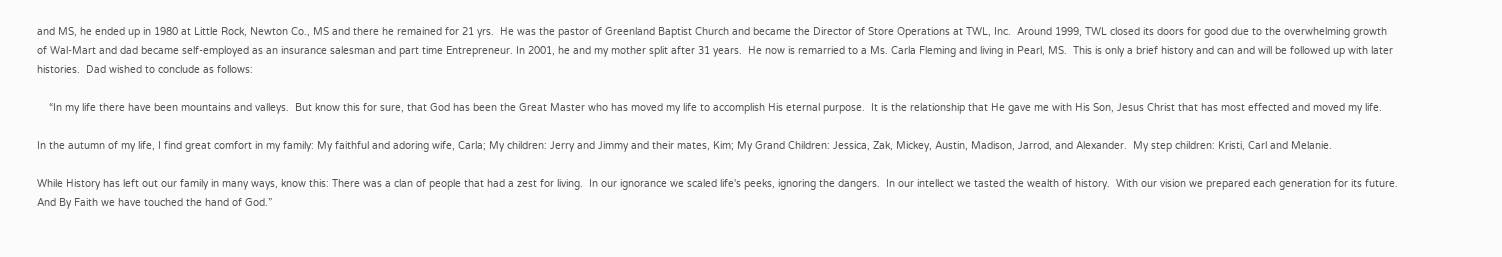and MS, he ended up in 1980 at Little Rock, Newton Co., MS and there he remained for 21 yrs.  He was the pastor of Greenland Baptist Church and became the Director of Store Operations at TWL, Inc.  Around 1999, TWL closed its doors for good due to the overwhelming growth of Wal-Mart and dad became self-employed as an insurance salesman and part time Entrepreneur. In 2001, he and my mother split after 31 years.  He now is remarried to a Ms. Carla Fleming and living in Pearl, MS.  This is only a brief history and can and will be followed up with later histories.  Dad wished to conclude as follows:

    “In my life there have been mountains and valleys.  But know this for sure, that God has been the Great Master who has moved my life to accomplish His eternal purpose.  It is the relationship that He gave me with His Son, Jesus Christ that has most effected and moved my life.

In the autumn of my life, I find great comfort in my family: My faithful and adoring wife, Carla; My children: Jerry and Jimmy and their mates, Kim; My Grand Children: Jessica, Zak, Mickey, Austin, Madison, Jarrod, and Alexander.  My step children: Kristi, Carl and Melanie.

While History has left out our family in many ways, know this: There was a clan of people that had a zest for living.  In our ignorance we scaled life's peeks, ignoring the dangers.  In our intellect we tasted the wealth of history.  With our vision we prepared each generation for its future.  And By Faith we have touched the hand of God.”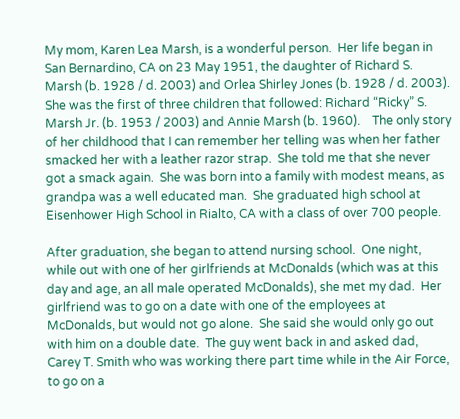My mom, Karen Lea Marsh, is a wonderful person.  Her life began in San Bernardino, CA on 23 May 1951, the daughter of Richard S. Marsh (b. 1928 / d. 2003) and Orlea Shirley Jones (b. 1928 / d. 2003).  She was the first of three children that followed: Richard “Ricky” S. Marsh Jr. (b. 1953 / 2003) and Annie Marsh (b. 1960).    The only story of her childhood that I can remember her telling was when her father smacked her with a leather razor strap.  She told me that she never got a smack again.  She was born into a family with modest means, as grandpa was a well educated man.  She graduated high school at Eisenhower High School in Rialto, CA with a class of over 700 people.

After graduation, she began to attend nursing school.  One night, while out with one of her girlfriends at McDonalds (which was at this day and age, an all male operated McDonalds), she met my dad.  Her girlfriend was to go on a date with one of the employees at McDonalds, but would not go alone.  She said she would only go out with him on a double date.  The guy went back in and asked dad, Carey T. Smith who was working there part time while in the Air Force, to go on a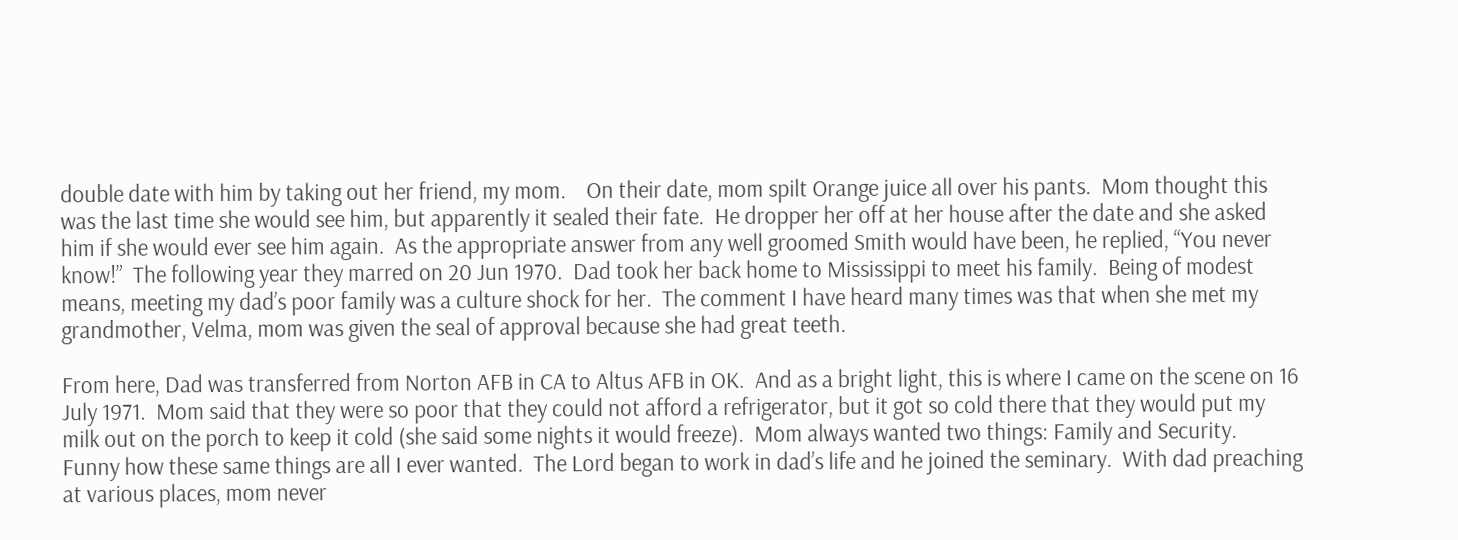double date with him by taking out her friend, my mom.    On their date, mom spilt Orange juice all over his pants.  Mom thought this was the last time she would see him, but apparently it sealed their fate.  He dropper her off at her house after the date and she asked him if she would ever see him again.  As the appropriate answer from any well groomed Smith would have been, he replied, “You never know!”  The following year they marred on 20 Jun 1970.  Dad took her back home to Mississippi to meet his family.  Being of modest means, meeting my dad’s poor family was a culture shock for her.  The comment I have heard many times was that when she met my grandmother, Velma, mom was given the seal of approval because she had great teeth.

From here, Dad was transferred from Norton AFB in CA to Altus AFB in OK.  And as a bright light, this is where I came on the scene on 16 July 1971.  Mom said that they were so poor that they could not afford a refrigerator, but it got so cold there that they would put my milk out on the porch to keep it cold (she said some nights it would freeze).  Mom always wanted two things: Family and Security.  Funny how these same things are all I ever wanted.  The Lord began to work in dad’s life and he joined the seminary.  With dad preaching at various places, mom never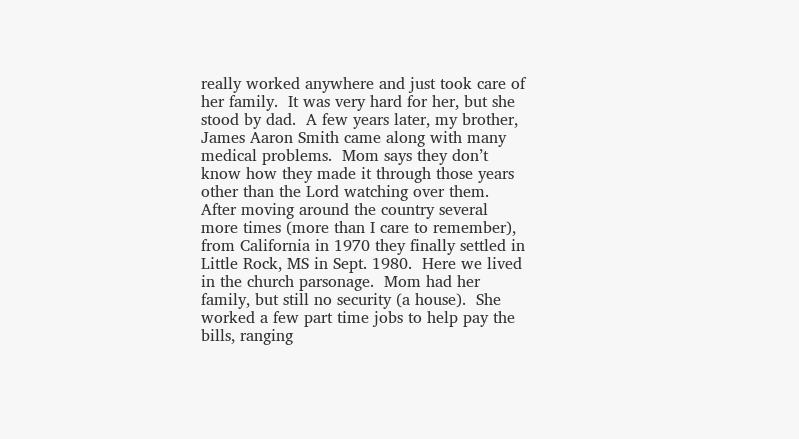really worked anywhere and just took care of her family.  It was very hard for her, but she stood by dad.  A few years later, my brother, James Aaron Smith came along with many medical problems.  Mom says they don’t know how they made it through those years other than the Lord watching over them.  After moving around the country several more times (more than I care to remember), from California in 1970 they finally settled in Little Rock, MS in Sept. 1980.  Here we lived in the church parsonage.  Mom had her family, but still no security (a house).  She worked a few part time jobs to help pay the bills, ranging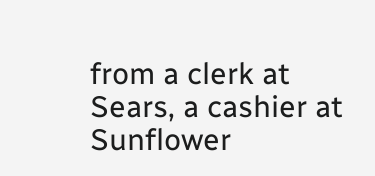from a clerk at Sears, a cashier at Sunflower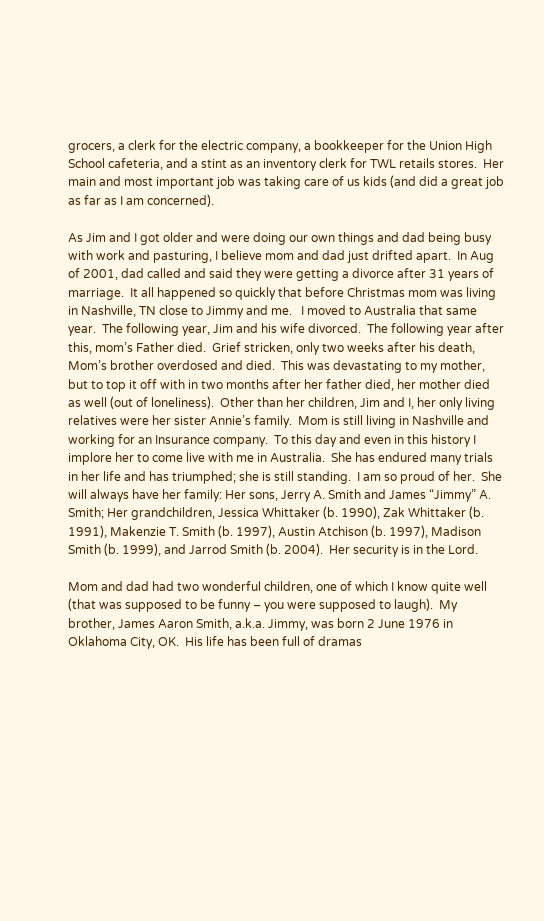grocers, a clerk for the electric company, a bookkeeper for the Union High School cafeteria, and a stint as an inventory clerk for TWL retails stores.  Her main and most important job was taking care of us kids (and did a great job as far as I am concerned).

As Jim and I got older and were doing our own things and dad being busy with work and pasturing, I believe mom and dad just drifted apart.  In Aug of 2001, dad called and said they were getting a divorce after 31 years of marriage.  It all happened so quickly that before Christmas mom was living in Nashville, TN close to Jimmy and me.   I moved to Australia that same year.  The following year, Jim and his wife divorced.  The following year after this, mom’s Father died.  Grief stricken, only two weeks after his death, Mom’s brother overdosed and died.  This was devastating to my mother, but to top it off with in two months after her father died, her mother died as well (out of loneliness).  Other than her children, Jim and I, her only living relatives were her sister Annie’s family.  Mom is still living in Nashville and working for an Insurance company.  To this day and even in this history I implore her to come live with me in Australia.  She has endured many trials in her life and has triumphed; she is still standing.  I am so proud of her.  She will always have her family: Her sons, Jerry A. Smith and James “Jimmy” A. Smith; Her grandchildren, Jessica Whittaker (b. 1990), Zak Whittaker (b. 1991), Makenzie T. Smith (b. 1997), Austin Atchison (b. 1997), Madison Smith (b. 1999), and Jarrod Smith (b. 2004).  Her security is in the Lord.

Mom and dad had two wonderful children, one of which I know quite well (that was supposed to be funny – you were supposed to laugh).  My brother, James Aaron Smith, a.k.a. Jimmy, was born 2 June 1976 in Oklahoma City, OK.  His life has been full of dramas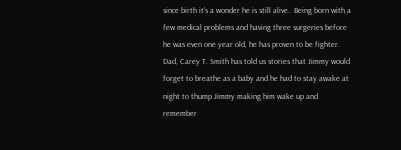since birth it’s a wonder he is still alive.  Being born with a few medical problems and having three surgeries before he was even one year old, he has proven to be fighter.  Dad, Carey T. Smith has told us stories that Jimmy would forget to breathe as a baby and he had to stay awake at night to thump Jimmy making him wake up and remember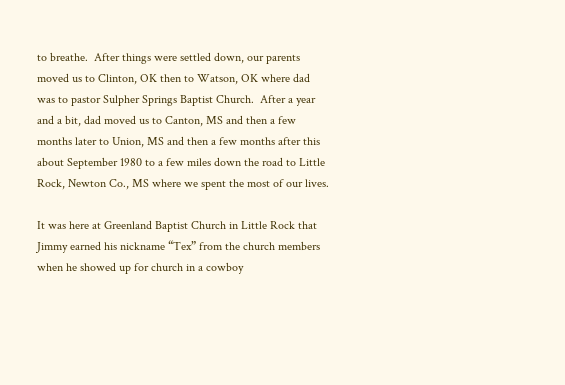to breathe.  After things were settled down, our parents moved us to Clinton, OK then to Watson, OK where dad was to pastor Sulpher Springs Baptist Church.  After a year and a bit, dad moved us to Canton, MS and then a few months later to Union, MS and then a few months after this about September 1980 to a few miles down the road to Little Rock, Newton Co., MS where we spent the most of our lives.

It was here at Greenland Baptist Church in Little Rock that Jimmy earned his nickname “Tex” from the church members when he showed up for church in a cowboy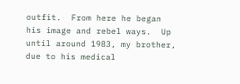outfit.  From here he began his image and rebel ways.  Up until around 1983, my brother, due to his medical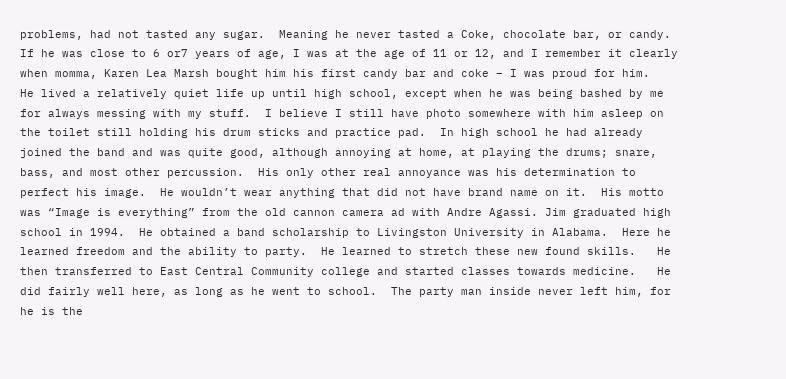problems, had not tasted any sugar.  Meaning he never tasted a Coke, chocolate bar, or candy.  If he was close to 6 or7 years of age, I was at the age of 11 or 12, and I remember it clearly when momma, Karen Lea Marsh bought him his first candy bar and coke – I was proud for him.   He lived a relatively quiet life up until high school, except when he was being bashed by me for always messing with my stuff.  I believe I still have photo somewhere with him asleep on the toilet still holding his drum sticks and practice pad.  In high school he had already joined the band and was quite good, although annoying at home, at playing the drums; snare, bass, and most other percussion.  His only other real annoyance was his determination to perfect his image.  He wouldn’t wear anything that did not have brand name on it.  His motto was “Image is everything” from the old cannon camera ad with Andre Agassi. Jim graduated high school in 1994.  He obtained a band scholarship to Livingston University in Alabama.  Here he learned freedom and the ability to party.  He learned to stretch these new found skills.   He then transferred to East Central Community college and started classes towards medicine.   He did fairly well here, as long as he went to school.  The party man inside never left him, for he is the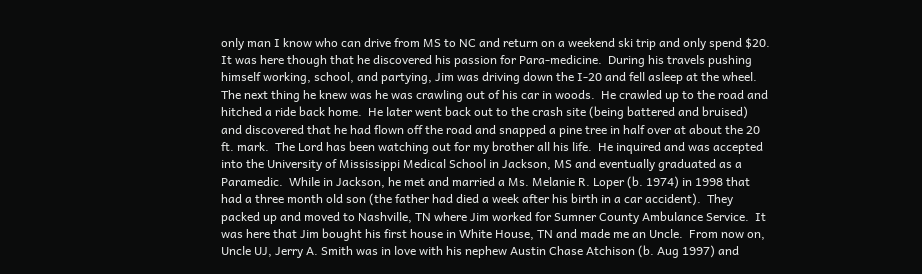only man I know who can drive from MS to NC and return on a weekend ski trip and only spend $20.  It was here though that he discovered his passion for Para-medicine.  During his travels pushing himself working, school, and partying, Jim was driving down the I-20 and fell asleep at the wheel.  The next thing he knew was he was crawling out of his car in woods.  He crawled up to the road and hitched a ride back home.  He later went back out to the crash site (being battered and bruised) and discovered that he had flown off the road and snapped a pine tree in half over at about the 20 ft. mark.  The Lord has been watching out for my brother all his life.  He inquired and was accepted into the University of Mississippi Medical School in Jackson, MS and eventually graduated as a Paramedic.  While in Jackson, he met and married a Ms. Melanie R. Loper (b. 1974) in 1998 that had a three month old son (the father had died a week after his birth in a car accident).  They packed up and moved to Nashville, TN where Jim worked for Sumner County Ambulance Service.  It was here that Jim bought his first house in White House, TN and made me an Uncle.  From now on, Uncle UJ, Jerry A. Smith was in love with his nephew Austin Chase Atchison (b. Aug 1997) and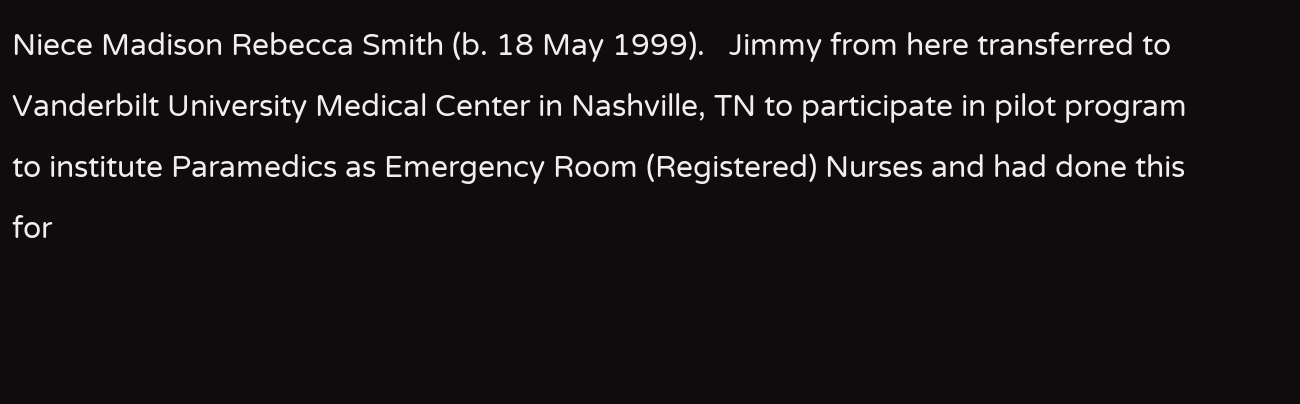Niece Madison Rebecca Smith (b. 18 May 1999).   Jimmy from here transferred to Vanderbilt University Medical Center in Nashville, TN to participate in pilot program to institute Paramedics as Emergency Room (Registered) Nurses and had done this for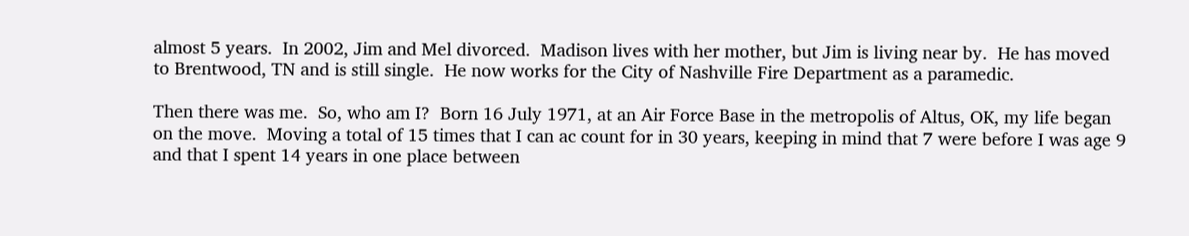almost 5 years.  In 2002, Jim and Mel divorced.  Madison lives with her mother, but Jim is living near by.  He has moved to Brentwood, TN and is still single.  He now works for the City of Nashville Fire Department as a paramedic.

Then there was me.  So, who am I?  Born 16 July 1971, at an Air Force Base in the metropolis of Altus, OK, my life began on the move.  Moving a total of 15 times that I can ac count for in 30 years, keeping in mind that 7 were before I was age 9 and that I spent 14 years in one place between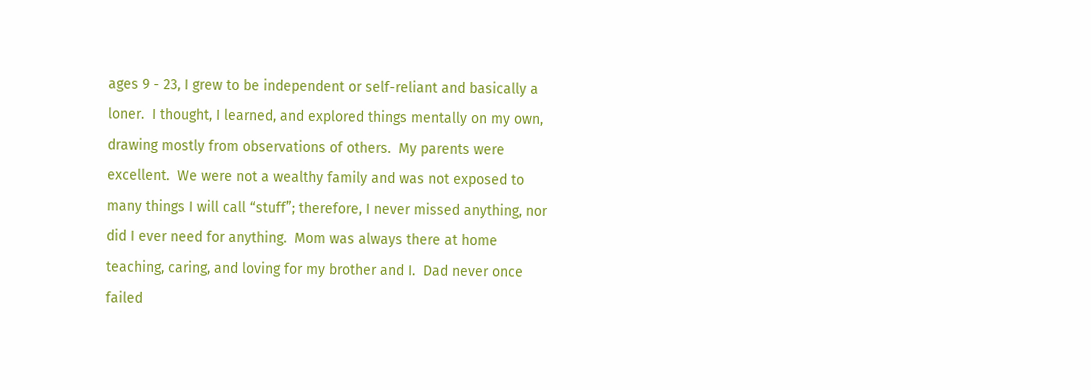ages 9 - 23, I grew to be independent or self-reliant and basically a loner.  I thought, I learned, and explored things mentally on my own, drawing mostly from observations of others.  My parents were excellent.  We were not a wealthy family and was not exposed to many things I will call “stuff”; therefore, I never missed anything, nor did I ever need for anything.  Mom was always there at home teaching, caring, and loving for my brother and I.  Dad never once failed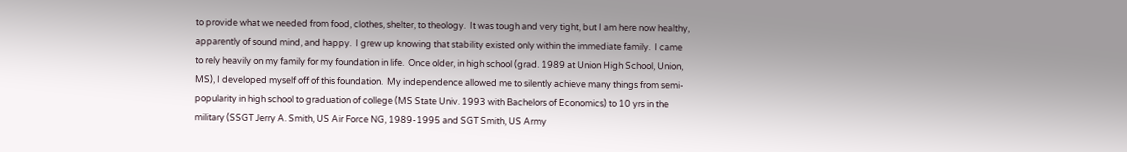to provide what we needed from food, clothes, shelter, to theology.  It was tough and very tight, but I am here now healthy, apparently of sound mind, and happy.  I grew up knowing that stability existed only within the immediate family.  I came to rely heavily on my family for my foundation in life.  Once older, in high school (grad. 1989 at Union High School, Union, MS), I developed myself off of this foundation.  My independence allowed me to silently achieve many things from semi-popularity in high school to graduation of college (MS State Univ. 1993 with Bachelors of Economics) to 10 yrs in the military (SSGT Jerry A. Smith, US Air Force NG, 1989-1995 and SGT Smith, US Army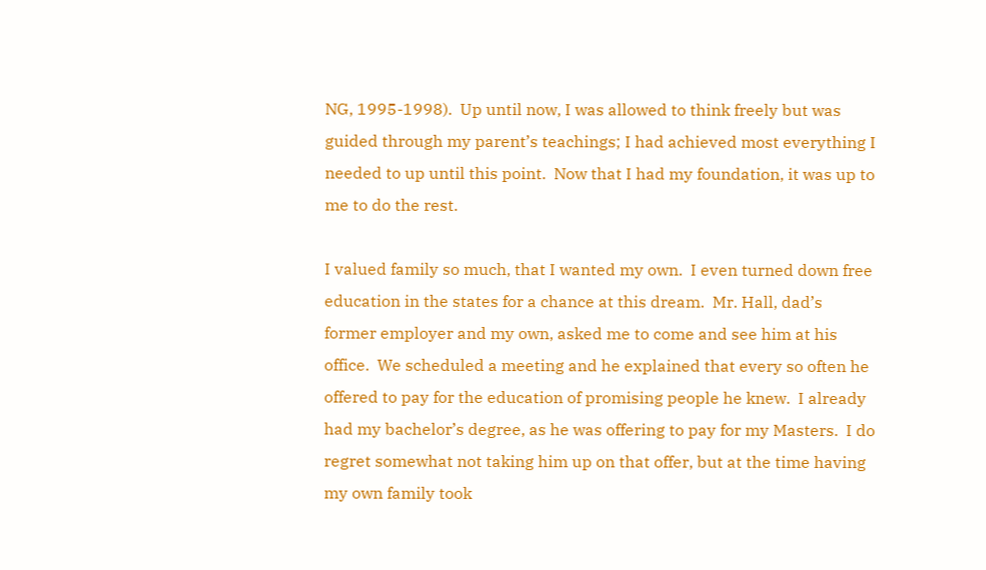NG, 1995-1998).  Up until now, I was allowed to think freely but was guided through my parent’s teachings; I had achieved most everything I needed to up until this point.  Now that I had my foundation, it was up to me to do the rest.

I valued family so much, that I wanted my own.  I even turned down free education in the states for a chance at this dream.  Mr. Hall, dad’s former employer and my own, asked me to come and see him at his office.  We scheduled a meeting and he explained that every so often he offered to pay for the education of promising people he knew.  I already had my bachelor’s degree, as he was offering to pay for my Masters.  I do regret somewhat not taking him up on that offer, but at the time having my own family took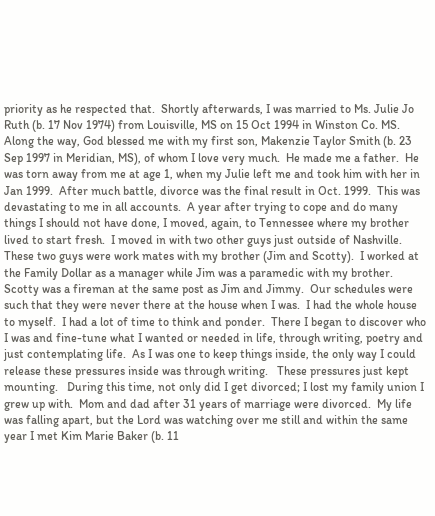priority as he respected that.  Shortly afterwards, I was married to Ms. Julie Jo Ruth (b. 17 Nov 1974) from Louisville, MS on 15 Oct 1994 in Winston Co. MS.   Along the way, God blessed me with my first son, Makenzie Taylor Smith (b. 23 Sep 1997 in Meridian, MS), of whom I love very much.  He made me a father.  He was torn away from me at age 1, when my Julie left me and took him with her in Jan 1999.  After much battle, divorce was the final result in Oct. 1999.  This was devastating to me in all accounts.  A year after trying to cope and do many things I should not have done, I moved, again, to Tennessee where my brother lived to start fresh.  I moved in with two other guys just outside of Nashville.  These two guys were work mates with my brother (Jim and Scotty).  I worked at the Family Dollar as a manager while Jim was a paramedic with my brother.  Scotty was a fireman at the same post as Jim and Jimmy.  Our schedules were such that they were never there at the house when I was.  I had the whole house to myself.  I had a lot of time to think and ponder.  There I began to discover who I was and fine-tune what I wanted or needed in life, through writing, poetry and just contemplating life.  As I was one to keep things inside, the only way I could release these pressures inside was through writing.   These pressures just kept mounting.   During this time, not only did I get divorced; I lost my family union I grew up with.  Mom and dad after 31 years of marriage were divorced.  My life was falling apart, but the Lord was watching over me still and within the same year I met Kim Marie Baker (b. 11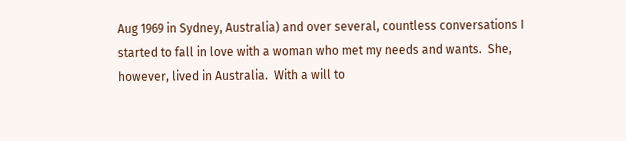Aug 1969 in Sydney, Australia) and over several, countless conversations I started to fall in love with a woman who met my needs and wants.  She, however, lived in Australia.  With a will to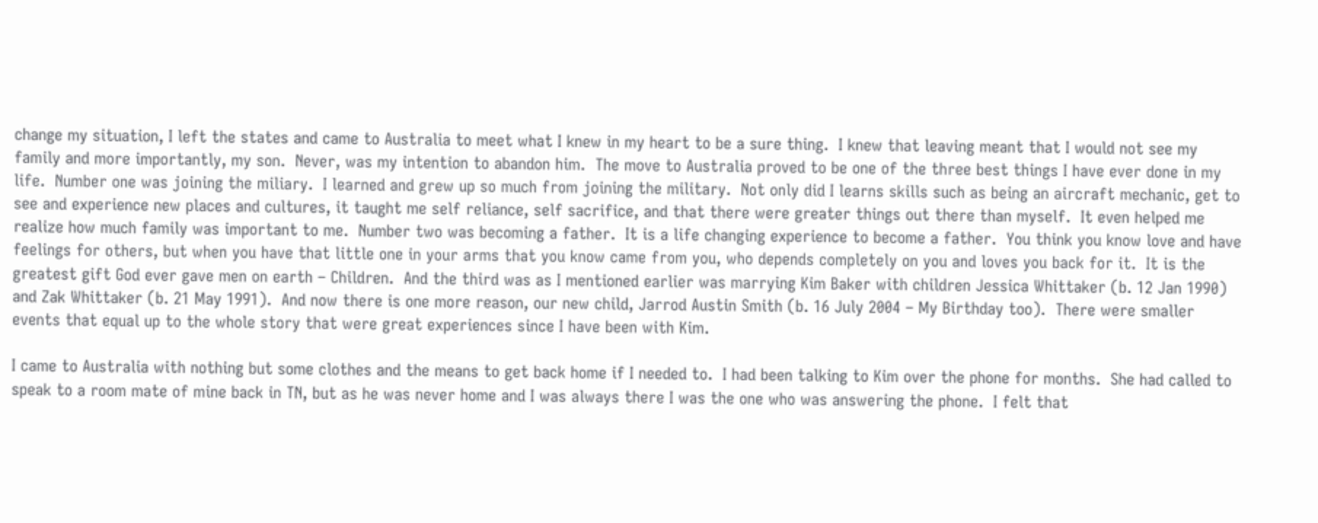change my situation, I left the states and came to Australia to meet what I knew in my heart to be a sure thing.  I knew that leaving meant that I would not see my family and more importantly, my son.  Never, was my intention to abandon him.  The move to Australia proved to be one of the three best things I have ever done in my life.  Number one was joining the miliary.  I learned and grew up so much from joining the military.  Not only did I learns skills such as being an aircraft mechanic, get to see and experience new places and cultures, it taught me self reliance, self sacrifice, and that there were greater things out there than myself.  It even helped me realize how much family was important to me.  Number two was becoming a father.  It is a life changing experience to become a father.  You think you know love and have feelings for others, but when you have that little one in your arms that you know came from you, who depends completely on you and loves you back for it.  It is the greatest gift God ever gave men on earth – Children.  And the third was as I mentioned earlier was marrying Kim Baker with children Jessica Whittaker (b. 12 Jan 1990) and Zak Whittaker (b. 21 May 1991).  And now there is one more reason, our new child, Jarrod Austin Smith (b. 16 July 2004 – My Birthday too).  There were smaller events that equal up to the whole story that were great experiences since I have been with Kim.

I came to Australia with nothing but some clothes and the means to get back home if I needed to.  I had been talking to Kim over the phone for months.  She had called to speak to a room mate of mine back in TN, but as he was never home and I was always there I was the one who was answering the phone.  I felt that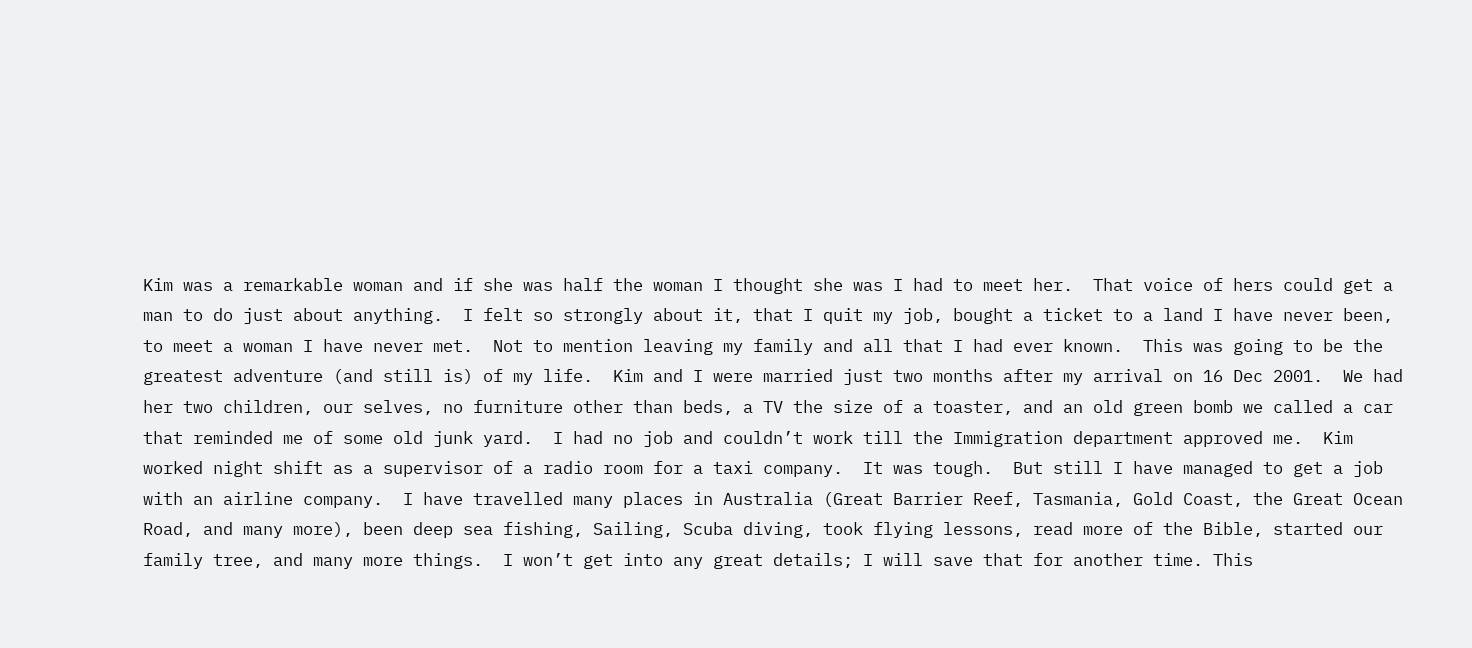Kim was a remarkable woman and if she was half the woman I thought she was I had to meet her.  That voice of hers could get a man to do just about anything.  I felt so strongly about it, that I quit my job, bought a ticket to a land I have never been, to meet a woman I have never met.  Not to mention leaving my family and all that I had ever known.  This was going to be the greatest adventure (and still is) of my life.  Kim and I were married just two months after my arrival on 16 Dec 2001.  We had her two children, our selves, no furniture other than beds, a TV the size of a toaster, and an old green bomb we called a car that reminded me of some old junk yard.  I had no job and couldn’t work till the Immigration department approved me.  Kim worked night shift as a supervisor of a radio room for a taxi company.  It was tough.  But still I have managed to get a job with an airline company.  I have travelled many places in Australia (Great Barrier Reef, Tasmania, Gold Coast, the Great Ocean Road, and many more), been deep sea fishing, Sailing, Scuba diving, took flying lessons, read more of the Bible, started our family tree, and many more things.  I won’t get into any great details; I will save that for another time. This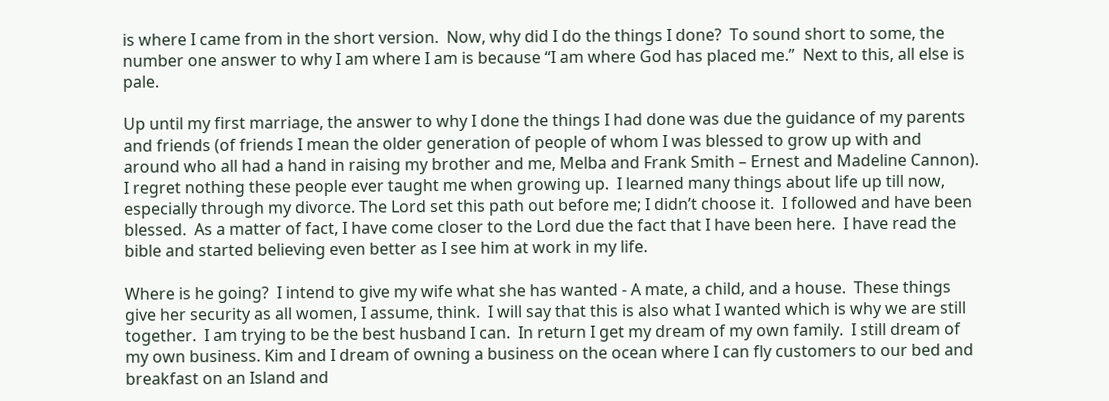is where I came from in the short version.  Now, why did I do the things I done?  To sound short to some, the number one answer to why I am where I am is because “I am where God has placed me.”  Next to this, all else is pale.

Up until my first marriage, the answer to why I done the things I had done was due the guidance of my parents and friends (of friends I mean the older generation of people of whom I was blessed to grow up with and around who all had a hand in raising my brother and me, Melba and Frank Smith – Ernest and Madeline Cannon).  I regret nothing these people ever taught me when growing up.  I learned many things about life up till now, especially through my divorce. The Lord set this path out before me; I didn’t choose it.  I followed and have been blessed.  As a matter of fact, I have come closer to the Lord due the fact that I have been here.  I have read the bible and started believing even better as I see him at work in my life.

Where is he going?  I intend to give my wife what she has wanted - A mate, a child, and a house.  These things give her security as all women, I assume, think.  I will say that this is also what I wanted which is why we are still together.  I am trying to be the best husband I can.  In return I get my dream of my own family.  I still dream of my own business. Kim and I dream of owning a business on the ocean where I can fly customers to our bed and breakfast on an Island and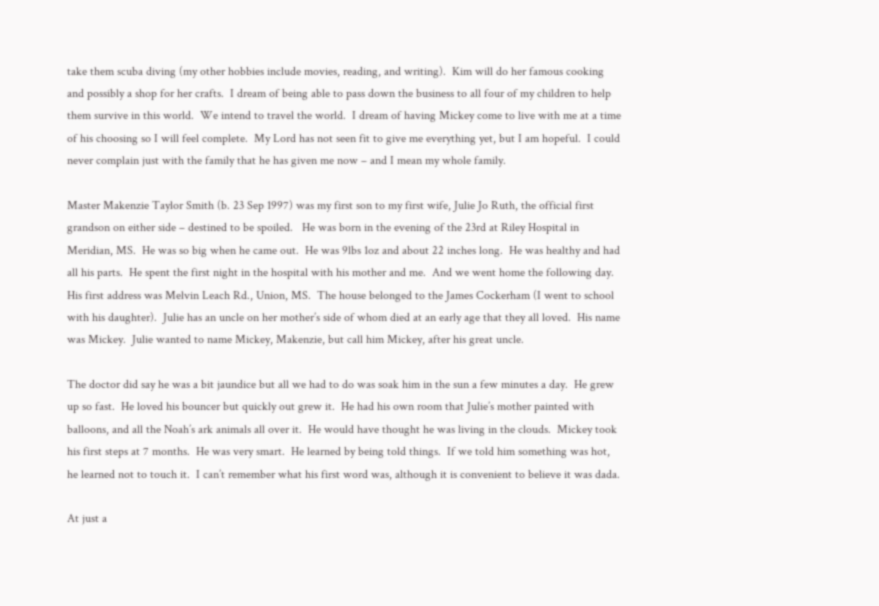take them scuba diving (my other hobbies include movies, reading, and writing).  Kim will do her famous cooking and possibly a shop for her crafts.  I dream of being able to pass down the business to all four of my children to help them survive in this world.  We intend to travel the world.  I dream of having Mickey come to live with me at a time of his choosing so I will feel complete.  My Lord has not seen fit to give me everything yet, but I am hopeful.  I could never complain just with the family that he has given me now – and I mean my whole family.

Master Makenzie Taylor Smith (b. 23 Sep 1997) was my first son to my first wife, Julie Jo Ruth, the official first grandson on either side – destined to be spoiled.   He was born in the evening of the 23rd at Riley Hospital in Meridian, MS.  He was so big when he came out.  He was 9lbs 1oz and about 22 inches long.  He was healthy and had all his parts.  He spent the first night in the hospital with his mother and me.  And we went home the following day.  His first address was Melvin Leach Rd., Union, MS.  The house belonged to the James Cockerham (I went to school with his daughter).  Julie has an uncle on her mother’s side of whom died at an early age that they all loved.  His name was Mickey.  Julie wanted to name Mickey, Makenzie, but call him Mickey, after his great uncle.

The doctor did say he was a bit jaundice but all we had to do was soak him in the sun a few minutes a day.  He grew up so fast.  He loved his bouncer but quickly out grew it.  He had his own room that Julie’s mother painted with balloons, and all the Noah’s ark animals all over it.  He would have thought he was living in the clouds.  Mickey took his first steps at 7 months.  He was very smart.  He learned by being told things.  If we told him something was hot, he learned not to touch it.  I can’t remember what his first word was, although it is convenient to believe it was dada.

At just a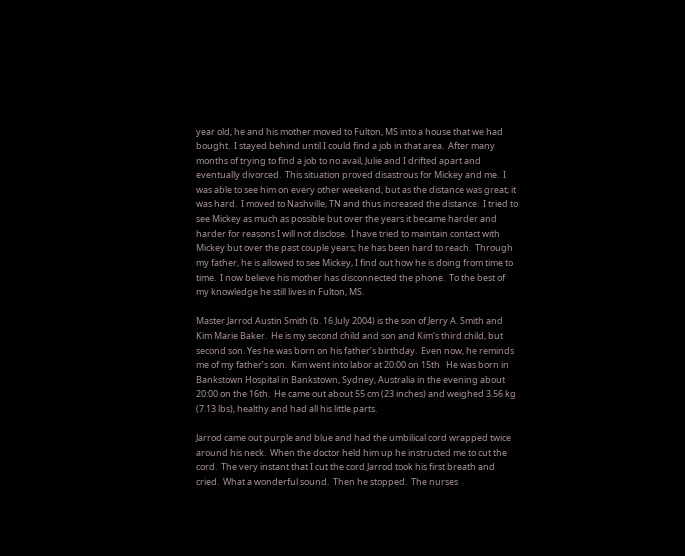year old, he and his mother moved to Fulton, MS into a house that we had bought.  I stayed behind until I could find a job in that area.  After many months of trying to find a job to no avail, Julie and I drifted apart and eventually divorced.  This situation proved disastrous for Mickey and me.  I was able to see him on every other weekend, but as the distance was great; it was hard.  I moved to Nashville, TN and thus increased the distance.  I tried to see Mickey as much as possible but over the years it became harder and harder for reasons I will not disclose.  I have tried to maintain contact with Mickey but over the past couple years; he has been hard to reach.  Through my father, he is allowed to see Mickey, I find out how he is doing from time to time.  I now believe his mother has disconnected the phone.  To the best of my knowledge he still lives in Fulton, MS.

Master Jarrod Austin Smith (b. 16 July 2004) is the son of Jerry A. Smith and Kim Marie Baker.  He is my second child and son and Kim’s third child, but second son. Yes he was born on his father’s birthday.  Even now, he reminds me of my father’s son.  Kim went into labor at 20:00 on 15th   He was born in Bankstown Hospital in Bankstown, Sydney, Australia in the evening about 20:00 on the 16th.  He came out about 55 cm (23 inches) and weighed 3.56 kg (7.13 lbs), healthy and had all his little parts.

Jarrod came out purple and blue and had the umbilical cord wrapped twice around his neck.  When the doctor held him up he instructed me to cut the cord.  The very instant that I cut the cord Jarrod took his first breath and cried.  What a wonderful sound.  Then he stopped.  The nurses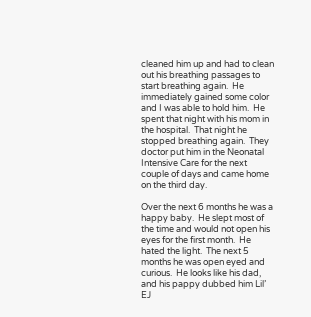cleaned him up and had to clean out his breathing passages to start breathing again.  He immediately gained some color and I was able to hold him.  He spent that night with his mom in the hospital.  That night he stopped breathing again.  They doctor put him in the Neonatal Intensive Care for the next couple of days and came home on the third day.

Over the next 6 months he was a happy baby.  He slept most of the time and would not open his eyes for the first month.  He hated the light.  The next 5 months he was open eyed and curious.  He looks like his dad, and his pappy dubbed him Lil’ EJ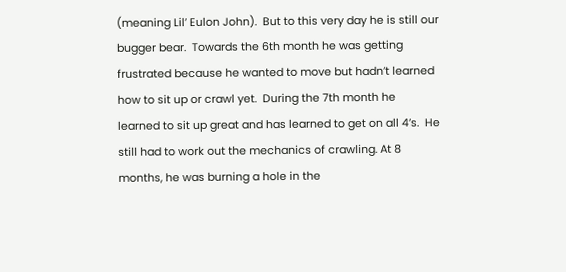(meaning Lil’ Eulon John).  But to this very day he is still our bugger bear.  Towards the 6th month he was getting frustrated because he wanted to move but hadn’t learned how to sit up or crawl yet.  During the 7th month he learned to sit up great and has learned to get on all 4’s.  He still had to work out the mechanics of crawling. At 8 months, he was burning a hole in the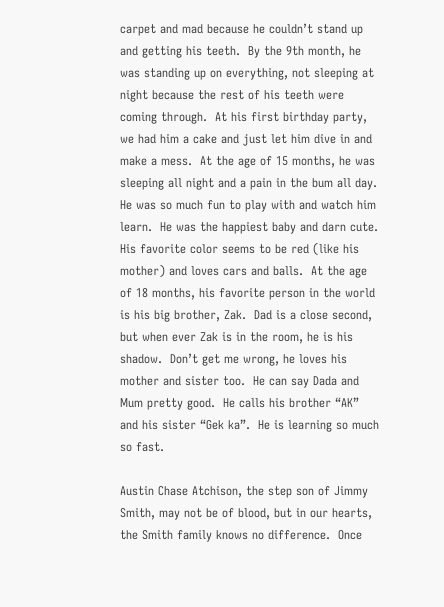carpet and mad because he couldn’t stand up and getting his teeth.  By the 9th month, he was standing up on everything, not sleeping at night because the rest of his teeth were coming through.  At his first birthday party, we had him a cake and just let him dive in and make a mess.  At the age of 15 months, he was sleeping all night and a pain in the bum all day.  He was so much fun to play with and watch him learn.  He was the happiest baby and darn cute.  His favorite color seems to be red (like his mother) and loves cars and balls.  At the age of 18 months, his favorite person in the world is his big brother, Zak.  Dad is a close second, but when ever Zak is in the room, he is his shadow.  Don’t get me wrong, he loves his mother and sister too.  He can say Dada and Mum pretty good.  He calls his brother “AK” and his sister “Gek ka”.  He is learning so much so fast.

Austin Chase Atchison, the step son of Jimmy Smith, may not be of blood, but in our hearts, the Smith family knows no difference.  Once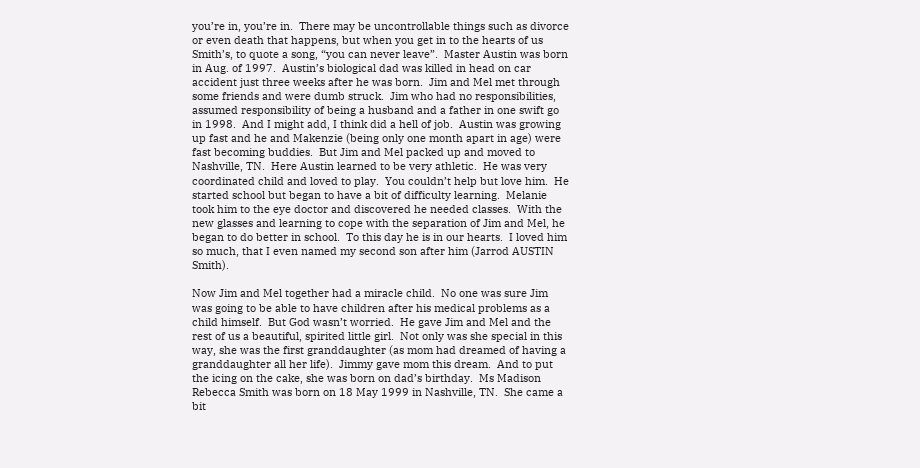you’re in, you’re in.  There may be uncontrollable things such as divorce or even death that happens, but when you get in to the hearts of us Smith’s, to quote a song, “you can never leave”.  Master Austin was born in Aug. of 1997.  Austin’s biological dad was killed in head on car accident just three weeks after he was born.  Jim and Mel met through some friends and were dumb struck.  Jim who had no responsibilities, assumed responsibility of being a husband and a father in one swift go in 1998.  And I might add, I think did a hell of job.  Austin was growing up fast and he and Makenzie (being only one month apart in age) were fast becoming buddies.  But Jim and Mel packed up and moved to Nashville, TN.  Here Austin learned to be very athletic.  He was very coordinated child and loved to play.  You couldn’t help but love him.  He started school but began to have a bit of difficulty learning.  Melanie took him to the eye doctor and discovered he needed classes.  With the new glasses and learning to cope with the separation of Jim and Mel, he began to do better in school.  To this day he is in our hearts.  I loved him so much, that I even named my second son after him (Jarrod AUSTIN Smith).

Now Jim and Mel together had a miracle child.  No one was sure Jim was going to be able to have children after his medical problems as a child himself.  But God wasn’t worried.  He gave Jim and Mel and the rest of us a beautiful, spirited little girl.  Not only was she special in this way, she was the first granddaughter (as mom had dreamed of having a granddaughter all her life).  Jimmy gave mom this dream.  And to put the icing on the cake, she was born on dad’s birthday.  Ms Madison Rebecca Smith was born on 18 May 1999 in Nashville, TN.  She came a bit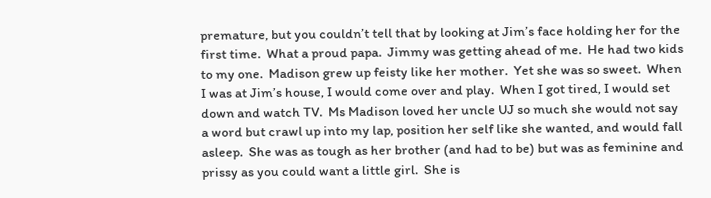premature, but you couldn’t tell that by looking at Jim’s face holding her for the first time.  What a proud papa.  Jimmy was getting ahead of me.  He had two kids to my one.  Madison grew up feisty like her mother.  Yet she was so sweet.  When I was at Jim’s house, I would come over and play.  When I got tired, I would set down and watch TV.  Ms Madison loved her uncle UJ so much she would not say a word but crawl up into my lap, position her self like she wanted, and would fall asleep.  She was as tough as her brother (and had to be) but was as feminine and prissy as you could want a little girl.  She is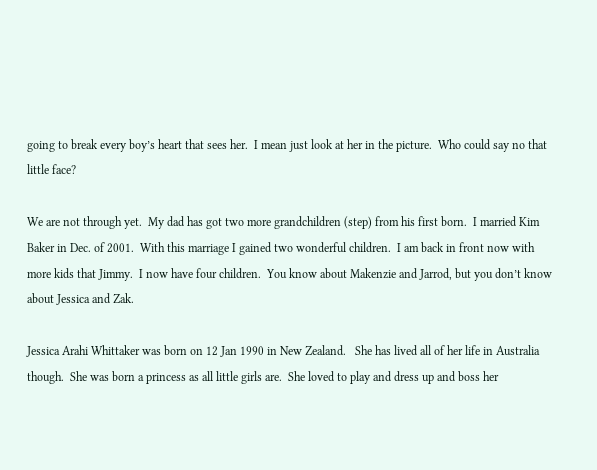going to break every boy’s heart that sees her.  I mean just look at her in the picture.  Who could say no that little face?

We are not through yet.  My dad has got two more grandchildren (step) from his first born.  I married Kim Baker in Dec. of 2001.  With this marriage I gained two wonderful children.  I am back in front now with more kids that Jimmy.  I now have four children.  You know about Makenzie and Jarrod, but you don’t know about Jessica and Zak.

Jessica Arahi Whittaker was born on 12 Jan 1990 in New Zealand.   She has lived all of her life in Australia though.  She was born a princess as all little girls are.  She loved to play and dress up and boss her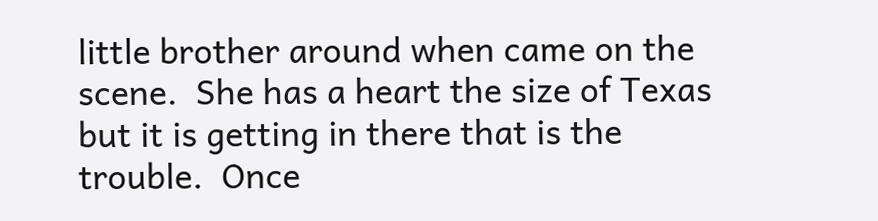little brother around when came on the scene.  She has a heart the size of Texas but it is getting in there that is the trouble.  Once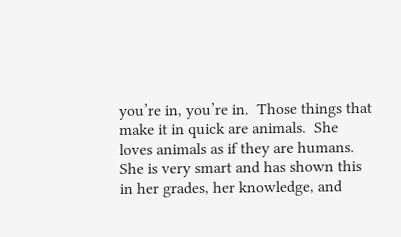you’re in, you’re in.  Those things that make it in quick are animals.  She loves animals as if they are humans.  She is very smart and has shown this in her grades, her knowledge, and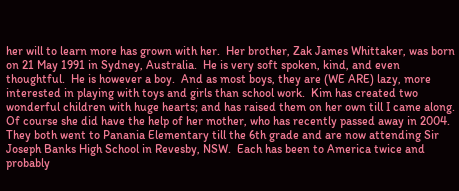her will to learn more has grown with her.  Her brother, Zak James Whittaker, was born on 21 May 1991 in Sydney, Australia.  He is very soft spoken, kind, and even thoughtful.  He is however a boy.  And as most boys, they are (WE ARE) lazy, more interested in playing with toys and girls than school work.  Kim has created two wonderful children with huge hearts; and has raised them on her own till I came along.  Of course she did have the help of her mother, who has recently passed away in 2004.  They both went to Panania Elementary till the 6th grade and are now attending Sir Joseph Banks High School in Revesby, NSW.  Each has been to America twice and probably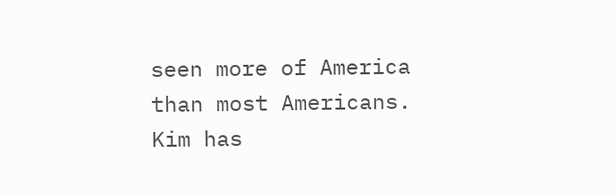seen more of America than most Americans.  Kim has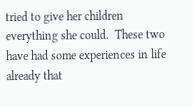tried to give her children everything she could.  These two have had some experiences in life already that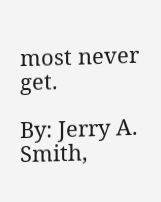most never get.

By: Jerry A. Smith,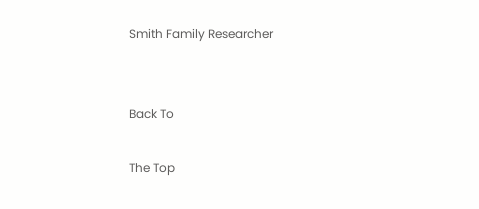Smith Family Researcher


Back To

The Top